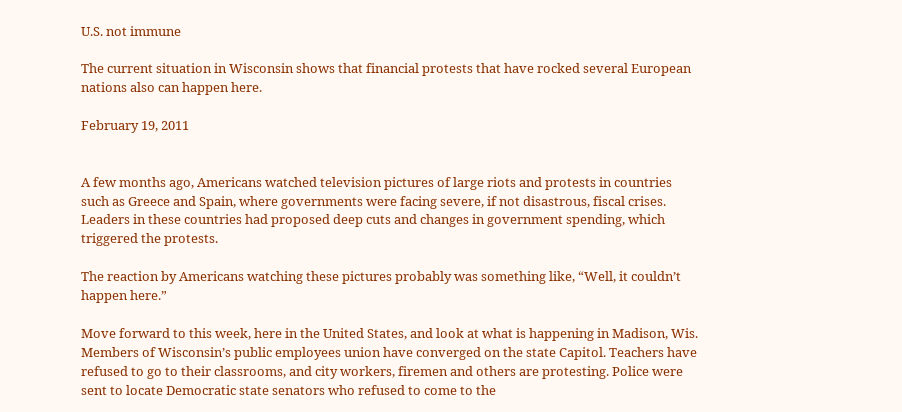U.S. not immune

The current situation in Wisconsin shows that financial protests that have rocked several European nations also can happen here.

February 19, 2011


A few months ago, Americans watched television pictures of large riots and protests in countries such as Greece and Spain, where governments were facing severe, if not disastrous, fiscal crises. Leaders in these countries had proposed deep cuts and changes in government spending, which triggered the protests.

The reaction by Americans watching these pictures probably was something like, “Well, it couldn’t happen here.”

Move forward to this week, here in the United States, and look at what is happening in Madison, Wis. Members of Wisconsin’s public employees union have converged on the state Capitol. Teachers have refused to go to their classrooms, and city workers, firemen and others are protesting. Police were sent to locate Democratic state senators who refused to come to the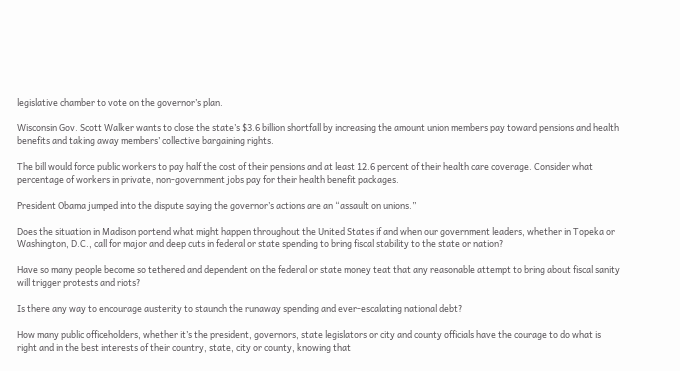legislative chamber to vote on the governor’s plan.

Wisconsin Gov. Scott Walker wants to close the state’s $3.6 billion shortfall by increasing the amount union members pay toward pensions and health benefits and taking away members’ collective bargaining rights.

The bill would force public workers to pay half the cost of their pensions and at least 12.6 percent of their health care coverage. Consider what percentage of workers in private, non-government jobs pay for their health benefit packages.

President Obama jumped into the dispute saying the governor’s actions are an “assault on unions.”

Does the situation in Madison portend what might happen throughout the United States if and when our government leaders, whether in Topeka or Washington, D.C., call for major and deep cuts in federal or state spending to bring fiscal stability to the state or nation?

Have so many people become so tethered and dependent on the federal or state money teat that any reasonable attempt to bring about fiscal sanity will trigger protests and riots?

Is there any way to encourage austerity to staunch the runaway spending and ever-escalating national debt?

How many public officeholders, whether it’s the president, governors, state legislators or city and county officials have the courage to do what is right and in the best interests of their country, state, city or county, knowing that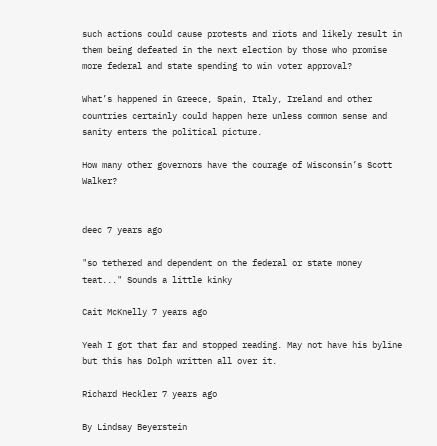such actions could cause protests and riots and likely result in them being defeated in the next election by those who promise more federal and state spending to win voter approval?

What’s happened in Greece, Spain, Italy, Ireland and other countries certainly could happen here unless common sense and sanity enters the political picture.

How many other governors have the courage of Wisconsin’s Scott Walker?


deec 7 years ago

"so tethered and dependent on the federal or state money teat..." Sounds a little kinky

Cait McKnelly 7 years ago

Yeah I got that far and stopped reading. May not have his byline but this has Dolph written all over it.

Richard Heckler 7 years ago

By Lindsay Beyerstein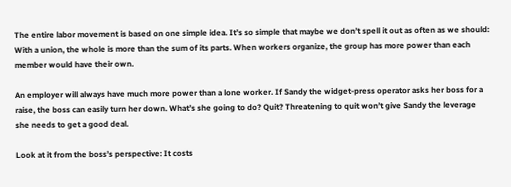The entire labor movement is based on one simple idea. It’s so simple that maybe we don’t spell it out as often as we should: With a union, the whole is more than the sum of its parts. When workers organize, the group has more power than each member would have their own.

An employer will always have much more power than a lone worker. If Sandy the widget-press operator asks her boss for a raise, the boss can easily turn her down. What’s she going to do? Quit? Threatening to quit won’t give Sandy the leverage she needs to get a good deal.

Look at it from the boss’s perspective: It costs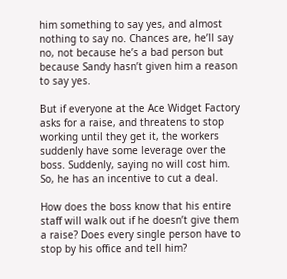him something to say yes, and almost nothing to say no. Chances are, he’ll say no, not because he’s a bad person but because Sandy hasn’t given him a reason to say yes.

But if everyone at the Ace Widget Factory asks for a raise, and threatens to stop working until they get it, the workers suddenly have some leverage over the boss. Suddenly, saying no will cost him. So, he has an incentive to cut a deal.

How does the boss know that his entire staff will walk out if he doesn’t give them a raise? Does every single person have to stop by his office and tell him?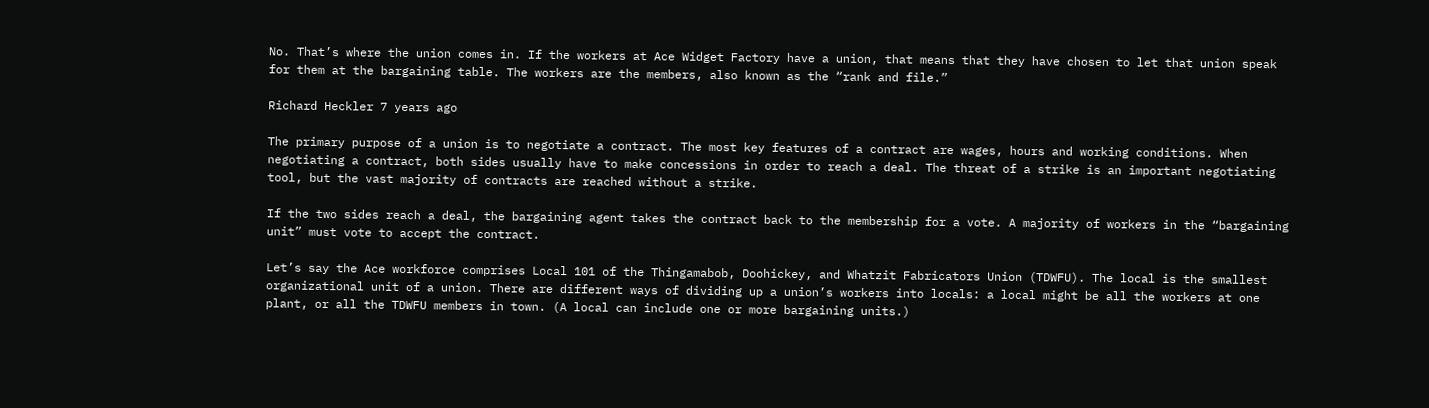No. That’s where the union comes in. If the workers at Ace Widget Factory have a union, that means that they have chosen to let that union speak for them at the bargaining table. The workers are the members, also known as the “rank and file.”

Richard Heckler 7 years ago

The primary purpose of a union is to negotiate a contract. The most key features of a contract are wages, hours and working conditions. When negotiating a contract, both sides usually have to make concessions in order to reach a deal. The threat of a strike is an important negotiating tool, but the vast majority of contracts are reached without a strike.

If the two sides reach a deal, the bargaining agent takes the contract back to the membership for a vote. A majority of workers in the “bargaining unit” must vote to accept the contract.

Let’s say the Ace workforce comprises Local 101 of the Thingamabob, Doohickey, and Whatzit Fabricators Union (TDWFU). The local is the smallest organizational unit of a union. There are different ways of dividing up a union’s workers into locals: a local might be all the workers at one plant, or all the TDWFU members in town. (A local can include one or more bargaining units.)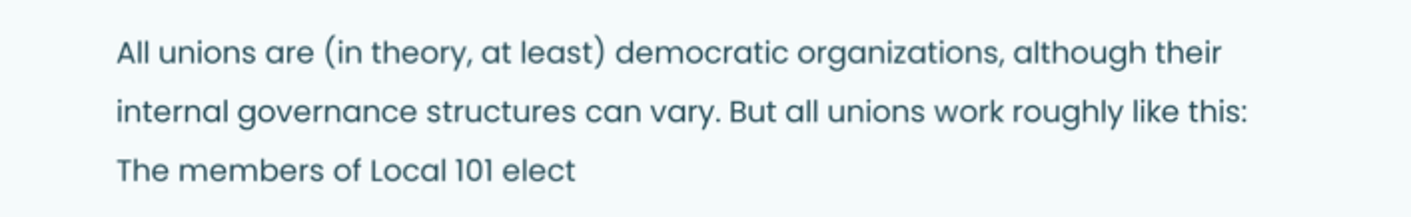All unions are (in theory, at least) democratic organizations, although their internal governance structures can vary. But all unions work roughly like this: The members of Local 101 elect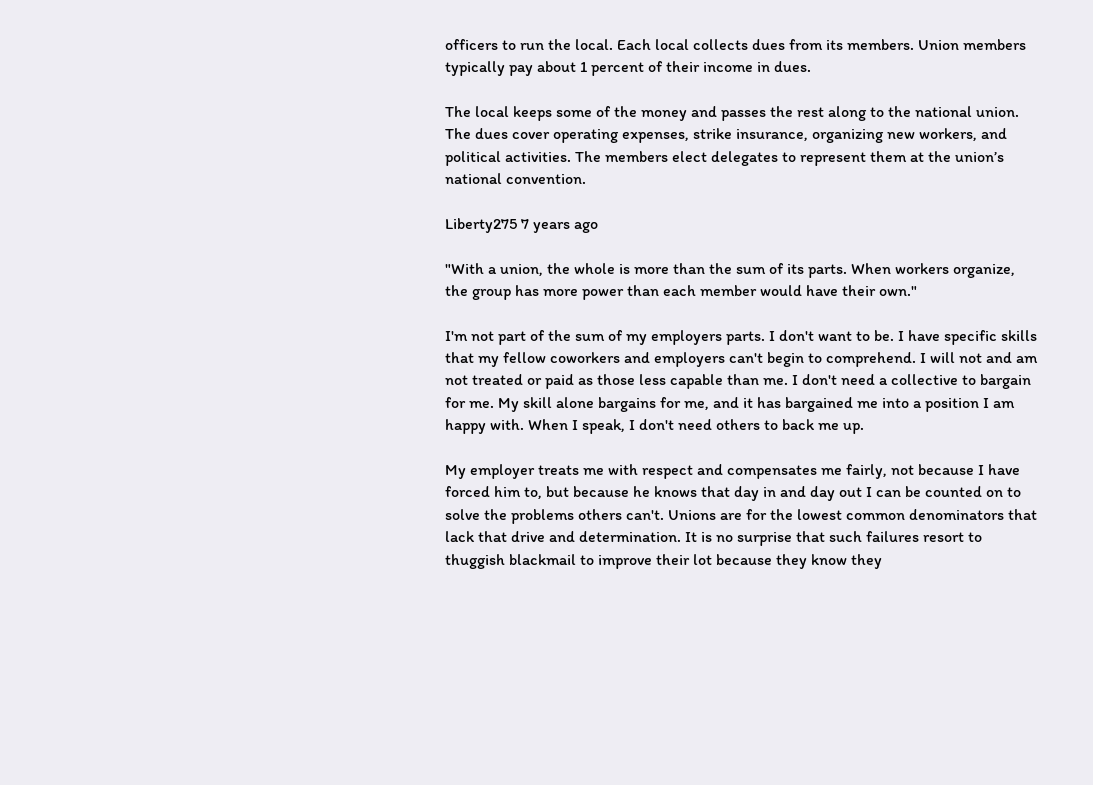officers to run the local. Each local collects dues from its members. Union members typically pay about 1 percent of their income in dues.

The local keeps some of the money and passes the rest along to the national union. The dues cover operating expenses, strike insurance, organizing new workers, and political activities. The members elect delegates to represent them at the union’s national convention.

Liberty275 7 years ago

"With a union, the whole is more than the sum of its parts. When workers organize, the group has more power than each member would have their own."

I'm not part of the sum of my employers parts. I don't want to be. I have specific skills that my fellow coworkers and employers can't begin to comprehend. I will not and am not treated or paid as those less capable than me. I don't need a collective to bargain for me. My skill alone bargains for me, and it has bargained me into a position I am happy with. When I speak, I don't need others to back me up.

My employer treats me with respect and compensates me fairly, not because I have forced him to, but because he knows that day in and day out I can be counted on to solve the problems others can't. Unions are for the lowest common denominators that lack that drive and determination. It is no surprise that such failures resort to thuggish blackmail to improve their lot because they know they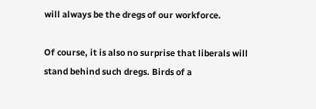will always be the dregs of our workforce.

Of course, it is also no surprise that liberals will stand behind such dregs. Birds of a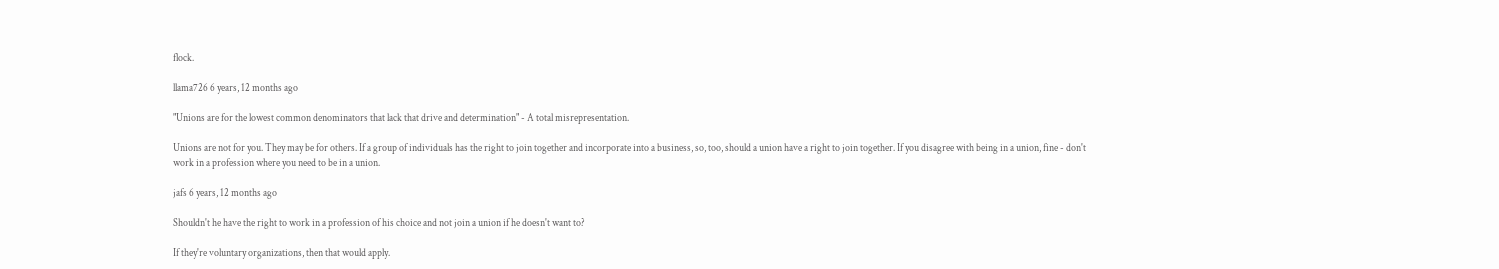flock.

llama726 6 years, 12 months ago

"Unions are for the lowest common denominators that lack that drive and determination" - A total misrepresentation.

Unions are not for you. They may be for others. If a group of individuals has the right to join together and incorporate into a business, so, too, should a union have a right to join together. If you disagree with being in a union, fine - don't work in a profession where you need to be in a union.

jafs 6 years, 12 months ago

Shouldn't he have the right to work in a profession of his choice and not join a union if he doesn't want to?

If they're voluntary organizations, then that would apply.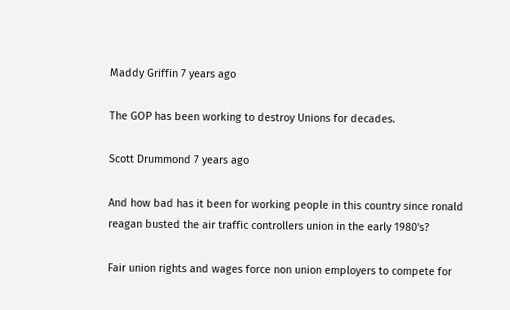Maddy Griffin 7 years ago

The GOP has been working to destroy Unions for decades.

Scott Drummond 7 years ago

And how bad has it been for working people in this country since ronald reagan busted the air traffic controllers union in the early 1980's?

Fair union rights and wages force non union employers to compete for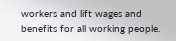workers and lift wages and benefits for all working people.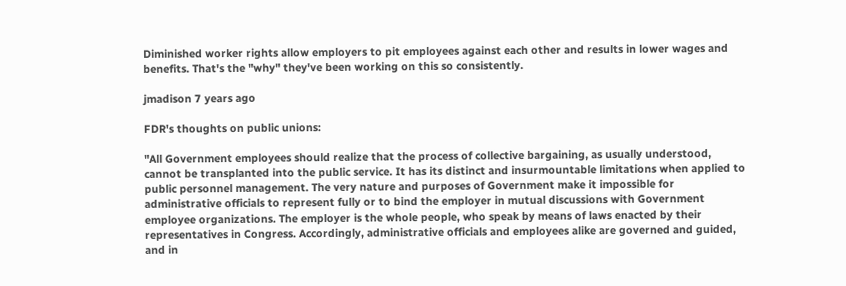Diminished worker rights allow employers to pit employees against each other and results in lower wages and benefits. That's the "why" they've been working on this so consistently.

jmadison 7 years ago

FDR's thoughts on public unions:

"All Government employees should realize that the process of collective bargaining, as usually understood, cannot be transplanted into the public service. It has its distinct and insurmountable limitations when applied to public personnel management. The very nature and purposes of Government make it impossible for administrative officials to represent fully or to bind the employer in mutual discussions with Government employee organizations. The employer is the whole people, who speak by means of laws enacted by their representatives in Congress. Accordingly, administrative officials and employees alike are governed and guided, and in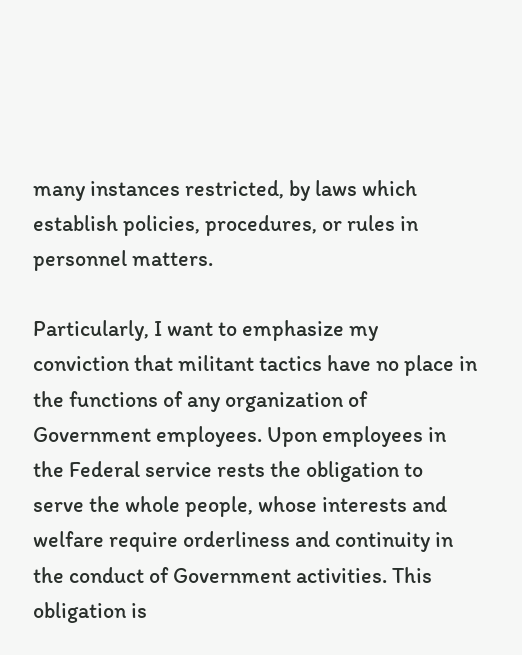many instances restricted, by laws which establish policies, procedures, or rules in personnel matters.

Particularly, I want to emphasize my conviction that militant tactics have no place in the functions of any organization of Government employees. Upon employees in the Federal service rests the obligation to serve the whole people, whose interests and welfare require orderliness and continuity in the conduct of Government activities. This obligation is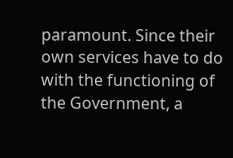paramount. Since their own services have to do with the functioning of the Government, a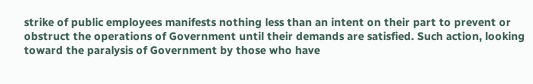strike of public employees manifests nothing less than an intent on their part to prevent or obstruct the operations of Government until their demands are satisfied. Such action, looking toward the paralysis of Government by those who have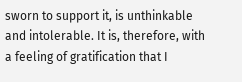sworn to support it, is unthinkable and intolerable. It is, therefore, with a feeling of gratification that I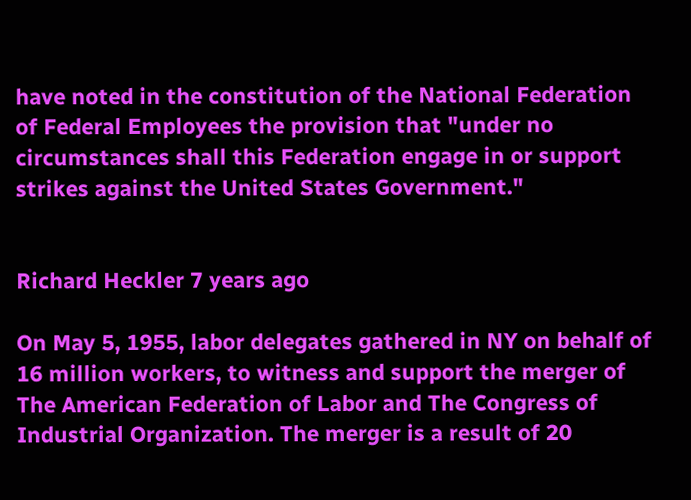have noted in the constitution of the National Federation of Federal Employees the provision that "under no circumstances shall this Federation engage in or support strikes against the United States Government."


Richard Heckler 7 years ago

On May 5, 1955, labor delegates gathered in NY on behalf of 16 million workers, to witness and support the merger of The American Federation of Labor and The Congress of Industrial Organization. The merger is a result of 20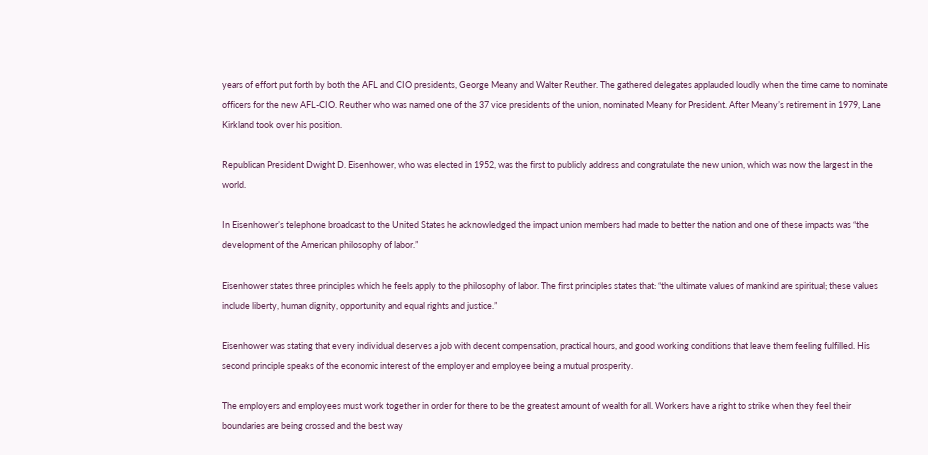years of effort put forth by both the AFL and CIO presidents, George Meany and Walter Reuther. The gathered delegates applauded loudly when the time came to nominate officers for the new AFL-CIO. Reuther who was named one of the 37 vice presidents of the union, nominated Meany for President. After Meany’s retirement in 1979, Lane Kirkland took over his position.

Republican President Dwight D. Eisenhower, who was elected in 1952, was the first to publicly address and congratulate the new union, which was now the largest in the world.

In Eisenhower’s telephone broadcast to the United States he acknowledged the impact union members had made to better the nation and one of these impacts was “the development of the American philosophy of labor.”

Eisenhower states three principles which he feels apply to the philosophy of labor. The first principles states that: “the ultimate values of mankind are spiritual; these values include liberty, human dignity, opportunity and equal rights and justice.”

Eisenhower was stating that every individual deserves a job with decent compensation, practical hours, and good working conditions that leave them feeling fulfilled. His second principle speaks of the economic interest of the employer and employee being a mutual prosperity.

The employers and employees must work together in order for there to be the greatest amount of wealth for all. Workers have a right to strike when they feel their boundaries are being crossed and the best way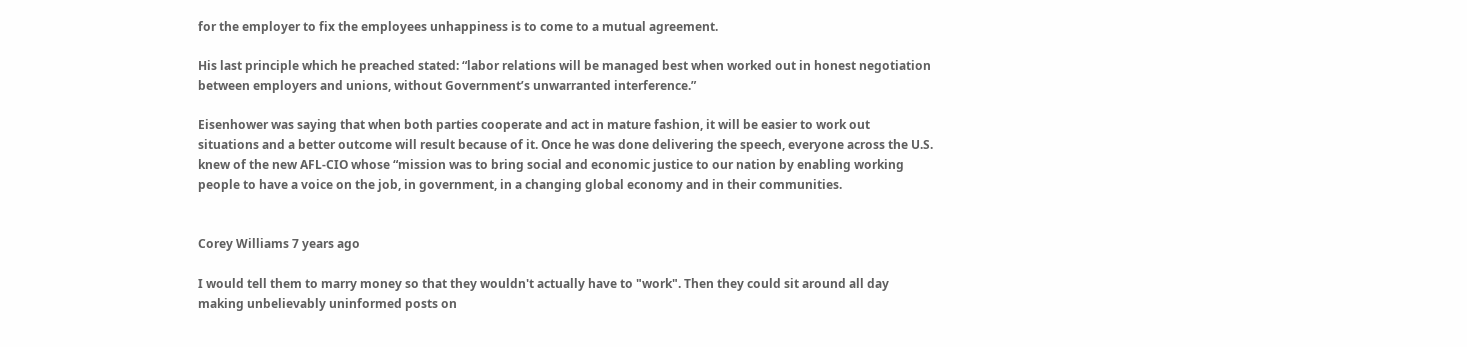for the employer to fix the employees unhappiness is to come to a mutual agreement.

His last principle which he preached stated: “labor relations will be managed best when worked out in honest negotiation between employers and unions, without Government’s unwarranted interference.”

Eisenhower was saying that when both parties cooperate and act in mature fashion, it will be easier to work out situations and a better outcome will result because of it. Once he was done delivering the speech, everyone across the U.S. knew of the new AFL-CIO whose “mission was to bring social and economic justice to our nation by enabling working people to have a voice on the job, in government, in a changing global economy and in their communities.


Corey Williams 7 years ago

I would tell them to marry money so that they wouldn't actually have to "work". Then they could sit around all day making unbelievably uninformed posts on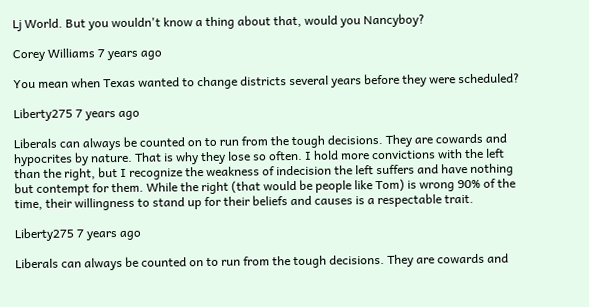Lj World. But you wouldn't know a thing about that, would you Nancyboy?

Corey Williams 7 years ago

You mean when Texas wanted to change districts several years before they were scheduled?

Liberty275 7 years ago

Liberals can always be counted on to run from the tough decisions. They are cowards and hypocrites by nature. That is why they lose so often. I hold more convictions with the left than the right, but I recognize the weakness of indecision the left suffers and have nothing but contempt for them. While the right (that would be people like Tom) is wrong 90% of the time, their willingness to stand up for their beliefs and causes is a respectable trait.

Liberty275 7 years ago

Liberals can always be counted on to run from the tough decisions. They are cowards and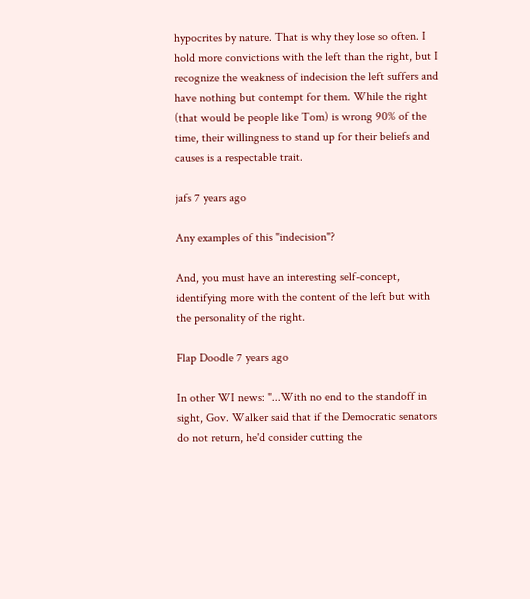hypocrites by nature. That is why they lose so often. I hold more convictions with the left than the right, but I recognize the weakness of indecision the left suffers and have nothing but contempt for them. While the right (that would be people like Tom) is wrong 90% of the time, their willingness to stand up for their beliefs and causes is a respectable trait.

jafs 7 years ago

Any examples of this "indecision"?

And, you must have an interesting self-concept, identifying more with the content of the left but with the personality of the right.

Flap Doodle 7 years ago

In other WI news: "...With no end to the standoff in sight, Gov. Walker said that if the Democratic senators do not return, he'd consider cutting the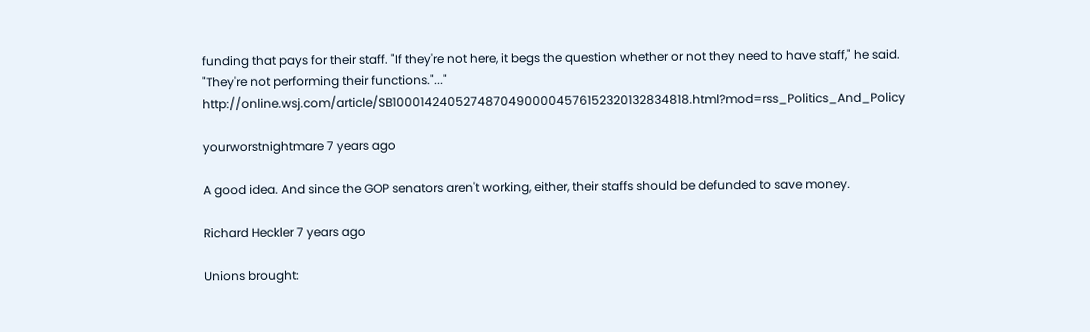funding that pays for their staff. "If they're not here, it begs the question whether or not they need to have staff," he said. "They're not performing their functions."..." http://online.wsj.com/article/SB10001424052748704900004576152320132834818.html?mod=rss_Politics_And_Policy

yourworstnightmare 7 years ago

A good idea. And since the GOP senators aren't working, either, their staffs should be defunded to save money.

Richard Heckler 7 years ago

Unions brought: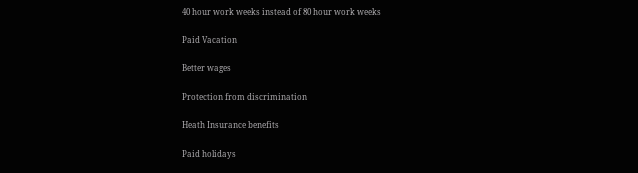40 hour work weeks instead of 80 hour work weeks

Paid Vacation

Better wages

Protection from discrimination

Heath Insurance benefits

Paid holidays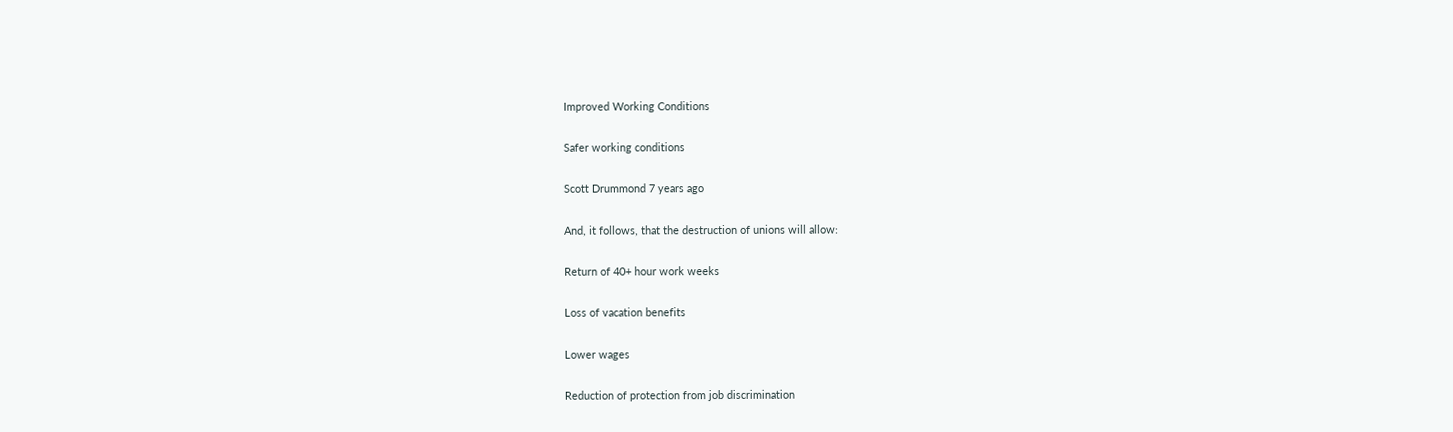Improved Working Conditions

Safer working conditions

Scott Drummond 7 years ago

And, it follows, that the destruction of unions will allow:

Return of 40+ hour work weeks

Loss of vacation benefits

Lower wages

Reduction of protection from job discrimination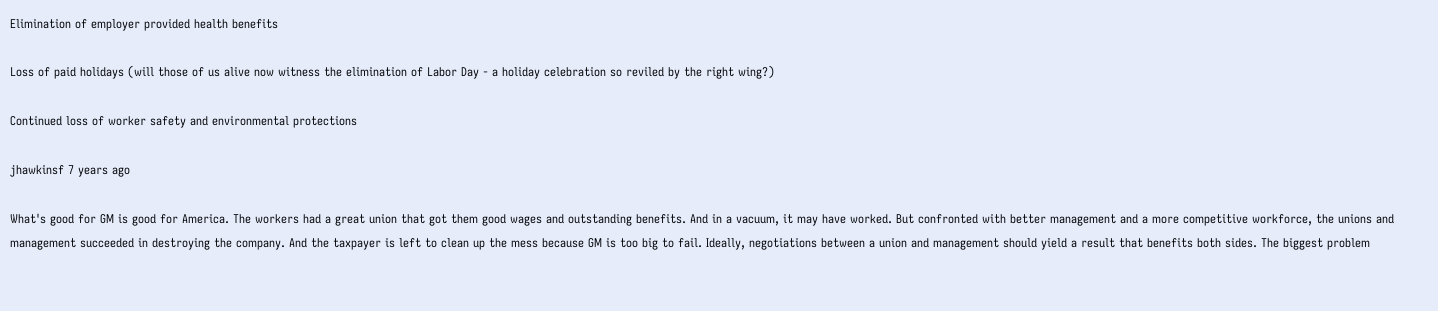Elimination of employer provided health benefits

Loss of paid holidays (will those of us alive now witness the elimination of Labor Day - a holiday celebration so reviled by the right wing?)

Continued loss of worker safety and environmental protections

jhawkinsf 7 years ago

What's good for GM is good for America. The workers had a great union that got them good wages and outstanding benefits. And in a vacuum, it may have worked. But confronted with better management and a more competitive workforce, the unions and management succeeded in destroying the company. And the taxpayer is left to clean up the mess because GM is too big to fail. Ideally, negotiations between a union and management should yield a result that benefits both sides. The biggest problem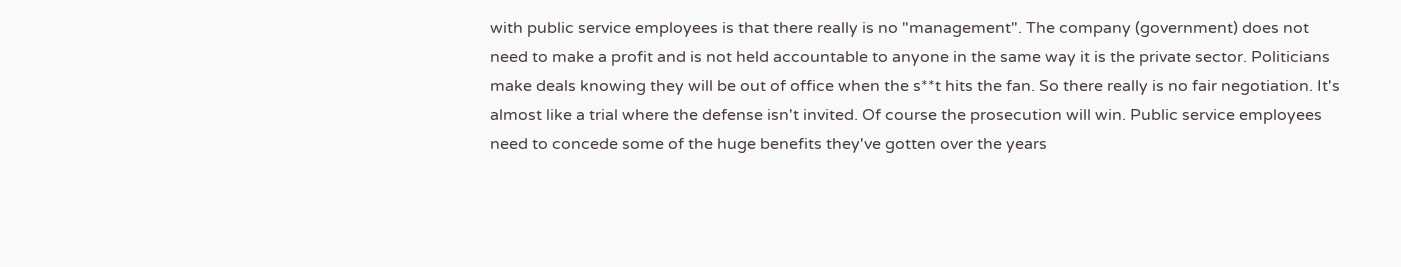with public service employees is that there really is no "management". The company (government) does not need to make a profit and is not held accountable to anyone in the same way it is the private sector. Politicians make deals knowing they will be out of office when the s**t hits the fan. So there really is no fair negotiation. It's almost like a trial where the defense isn't invited. Of course the prosecution will win. Public service employees need to concede some of the huge benefits they've gotten over the years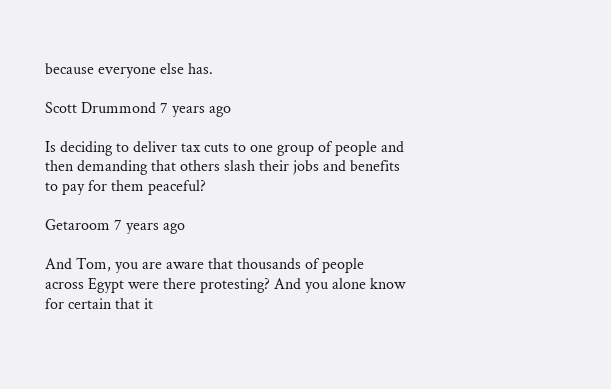because everyone else has.

Scott Drummond 7 years ago

Is deciding to deliver tax cuts to one group of people and then demanding that others slash their jobs and benefits to pay for them peaceful?

Getaroom 7 years ago

And Tom, you are aware that thousands of people across Egypt were there protesting? And you alone know for certain that it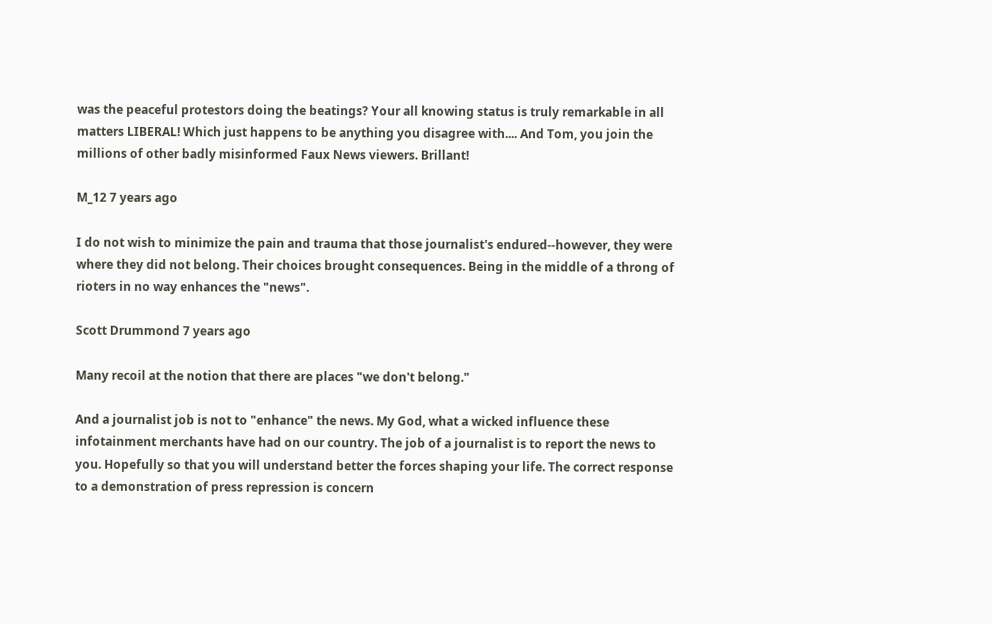was the peaceful protestors doing the beatings? Your all knowing status is truly remarkable in all matters LIBERAL! Which just happens to be anything you disagree with.... And Tom, you join the millions of other badly misinformed Faux News viewers. Brillant!

M_12 7 years ago

I do not wish to minimize the pain and trauma that those journalist's endured--however, they were where they did not belong. Their choices brought consequences. Being in the middle of a throng of rioters in no way enhances the "news".

Scott Drummond 7 years ago

Many recoil at the notion that there are places "we don't belong."

And a journalist job is not to "enhance" the news. My God, what a wicked influence these infotainment merchants have had on our country. The job of a journalist is to report the news to you. Hopefully so that you will understand better the forces shaping your life. The correct response to a demonstration of press repression is concern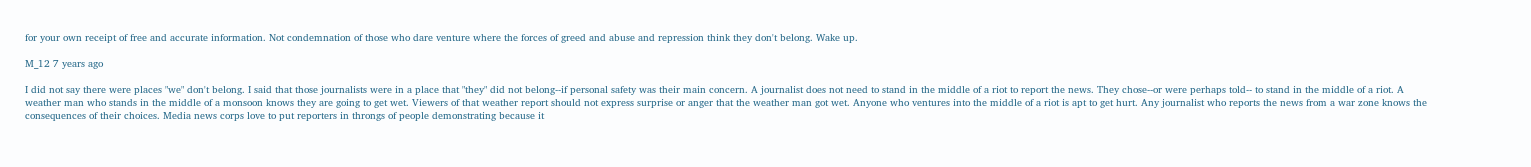for your own receipt of free and accurate information. Not condemnation of those who dare venture where the forces of greed and abuse and repression think they don't belong. Wake up.

M_12 7 years ago

I did not say there were places "we" don't belong. I said that those journalists were in a place that "they" did not belong--if personal safety was their main concern. A journalist does not need to stand in the middle of a riot to report the news. They chose--or were perhaps told-- to stand in the middle of a riot. A weather man who stands in the middle of a monsoon knows they are going to get wet. Viewers of that weather report should not express surprise or anger that the weather man got wet. Anyone who ventures into the middle of a riot is apt to get hurt. Any journalist who reports the news from a war zone knows the consequences of their choices. Media news corps love to put reporters in throngs of people demonstrating because it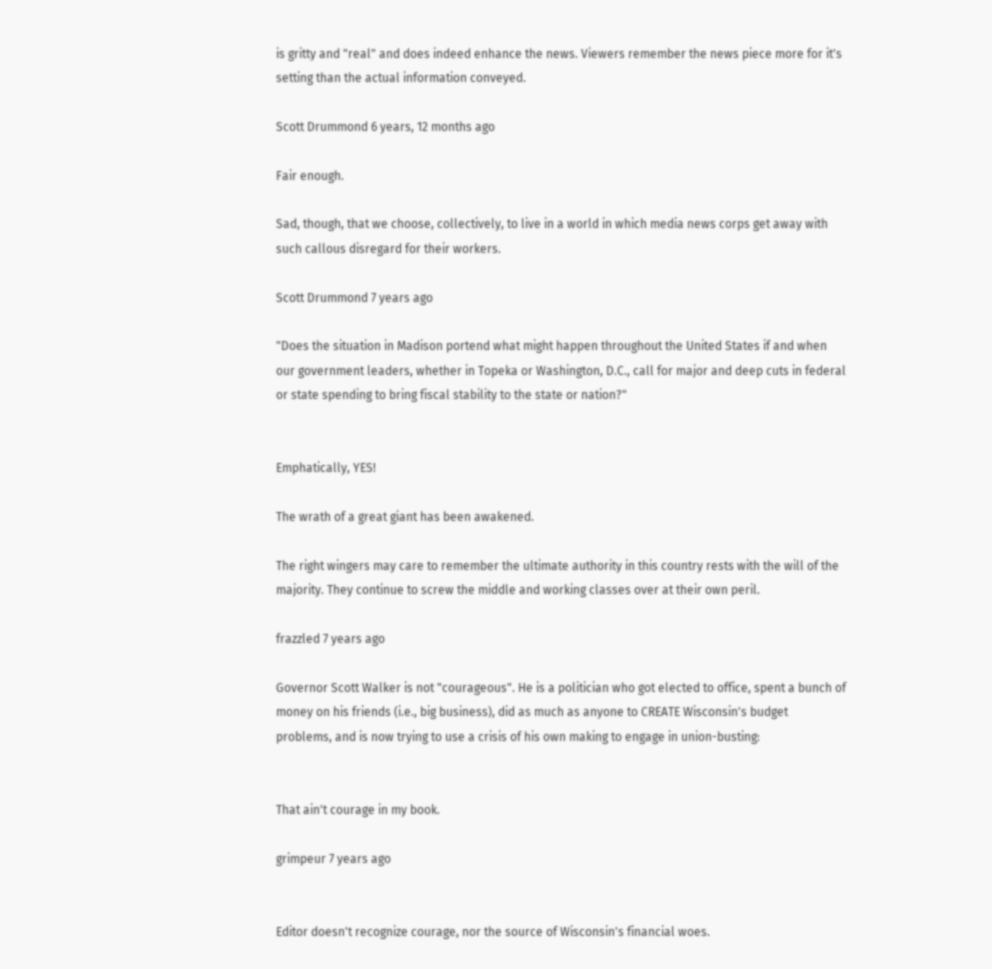is gritty and "real" and does indeed enhance the news. Viewers remember the news piece more for it's setting than the actual information conveyed.

Scott Drummond 6 years, 12 months ago

Fair enough.

Sad, though, that we choose, collectively, to live in a world in which media news corps get away with such callous disregard for their workers.

Scott Drummond 7 years ago

"Does the situation in Madison portend what might happen throughout the United States if and when our government leaders, whether in Topeka or Washington, D.C., call for major and deep cuts in federal or state spending to bring fiscal stability to the state or nation?"


Emphatically, YES!

The wrath of a great giant has been awakened.

The right wingers may care to remember the ultimate authority in this country rests with the will of the majority. They continue to screw the middle and working classes over at their own peril.

frazzled 7 years ago

Governor Scott Walker is not "courageous". He is a politician who got elected to office, spent a bunch of money on his friends (i.e., big business), did as much as anyone to CREATE Wisconsin's budget problems, and is now trying to use a crisis of his own making to engage in union-busting:


That ain't courage in my book.

grimpeur 7 years ago


Editor doesn't recognize courage, nor the source of Wisconsin's financial woes.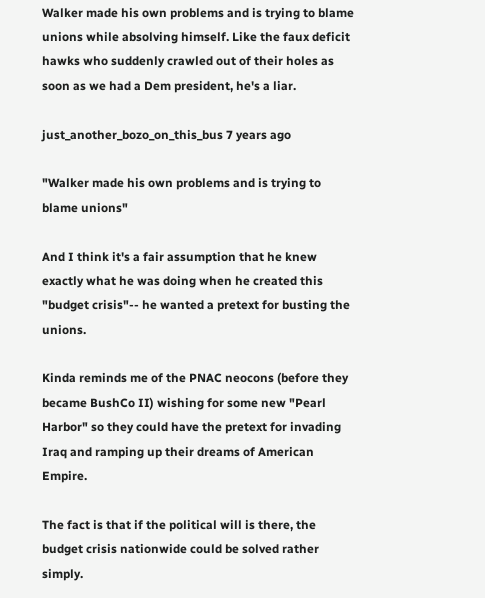Walker made his own problems and is trying to blame unions while absolving himself. Like the faux deficit hawks who suddenly crawled out of their holes as soon as we had a Dem president, he's a liar.

just_another_bozo_on_this_bus 7 years ago

"Walker made his own problems and is trying to blame unions"

And I think it's a fair assumption that he knew exactly what he was doing when he created this "budget crisis"-- he wanted a pretext for busting the unions.

Kinda reminds me of the PNAC neocons (before they became BushCo II) wishing for some new "Pearl Harbor" so they could have the pretext for invading Iraq and ramping up their dreams of American Empire.

The fact is that if the political will is there, the budget crisis nationwide could be solved rather simply.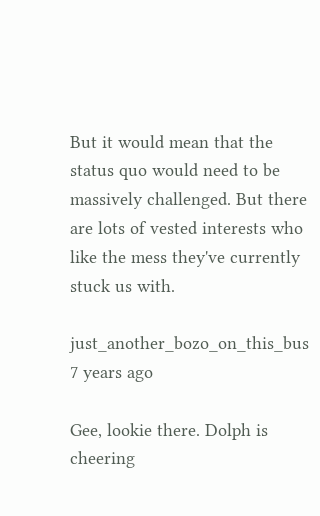But it would mean that the status quo would need to be massively challenged. But there are lots of vested interests who like the mess they've currently stuck us with.

just_another_bozo_on_this_bus 7 years ago

Gee, lookie there. Dolph is cheering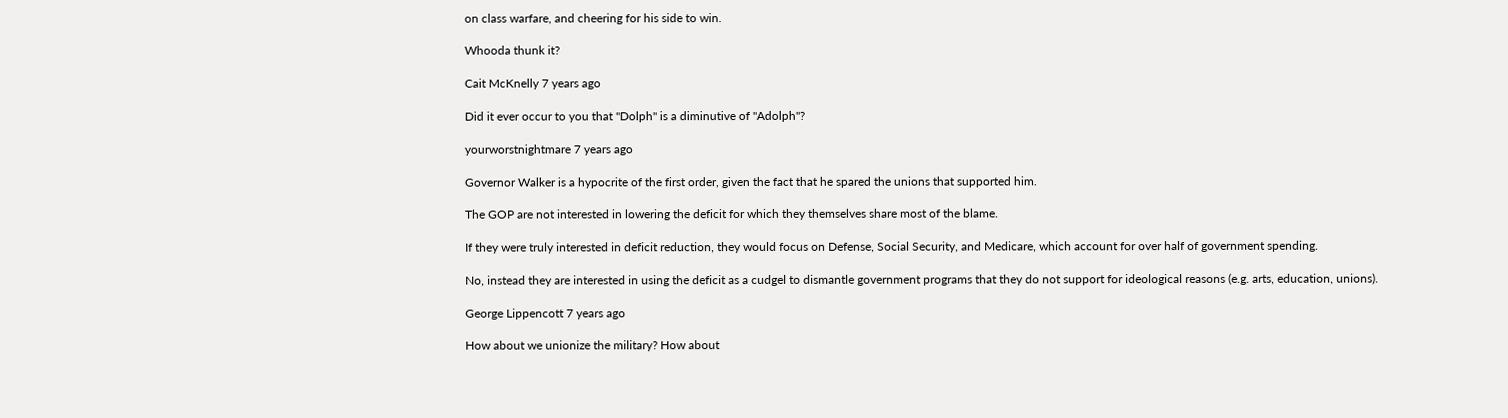on class warfare, and cheering for his side to win.

Whooda thunk it?

Cait McKnelly 7 years ago

Did it ever occur to you that "Dolph" is a diminutive of "Adolph"?

yourworstnightmare 7 years ago

Governor Walker is a hypocrite of the first order, given the fact that he spared the unions that supported him.

The GOP are not interested in lowering the deficit for which they themselves share most of the blame.

If they were truly interested in deficit reduction, they would focus on Defense, Social Security, and Medicare, which account for over half of government spending.

No, instead they are interested in using the deficit as a cudgel to dismantle government programs that they do not support for ideological reasons (e.g. arts, education, unions).

George Lippencott 7 years ago

How about we unionize the military? How about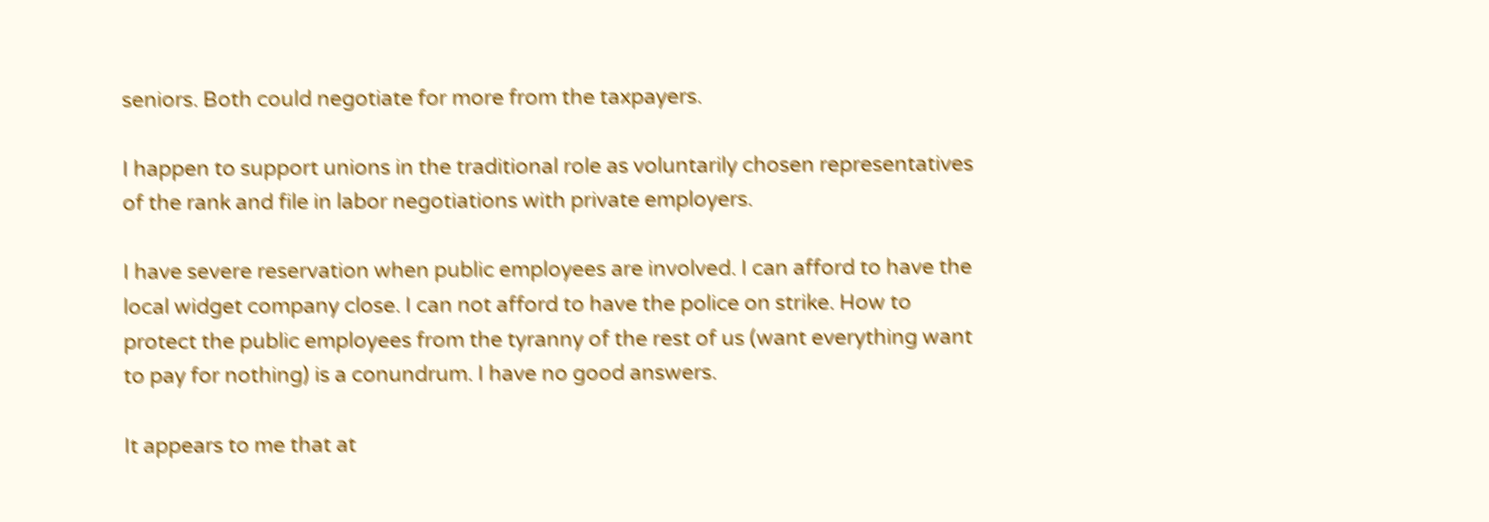seniors. Both could negotiate for more from the taxpayers.

I happen to support unions in the traditional role as voluntarily chosen representatives of the rank and file in labor negotiations with private employers.

I have severe reservation when public employees are involved. I can afford to have the local widget company close. I can not afford to have the police on strike. How to protect the public employees from the tyranny of the rest of us (want everything want to pay for nothing) is a conundrum. I have no good answers.

It appears to me that at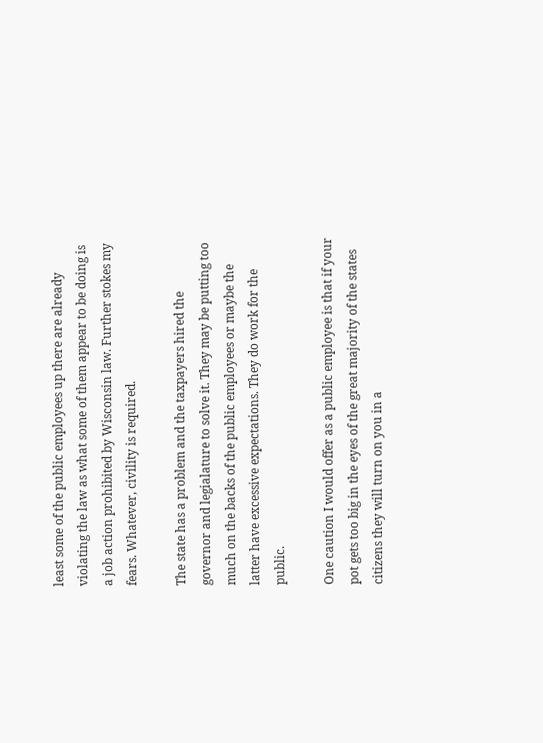least some of the public employees up there are already violating the law as what some of them appear to be doing is a job action prohibited by Wisconsin law. Further stokes my fears. Whatever, civility is required.

The state has a problem and the taxpayers hired the governor and legialature to solve it. They may be putting too much on the backs of the public employees or maybe the latter have excessive expectations. They do work for the public.

One caution I would offer as a public employee is that if your pot gets too big in the eyes of the great majority of the states citizens they will turn on you in a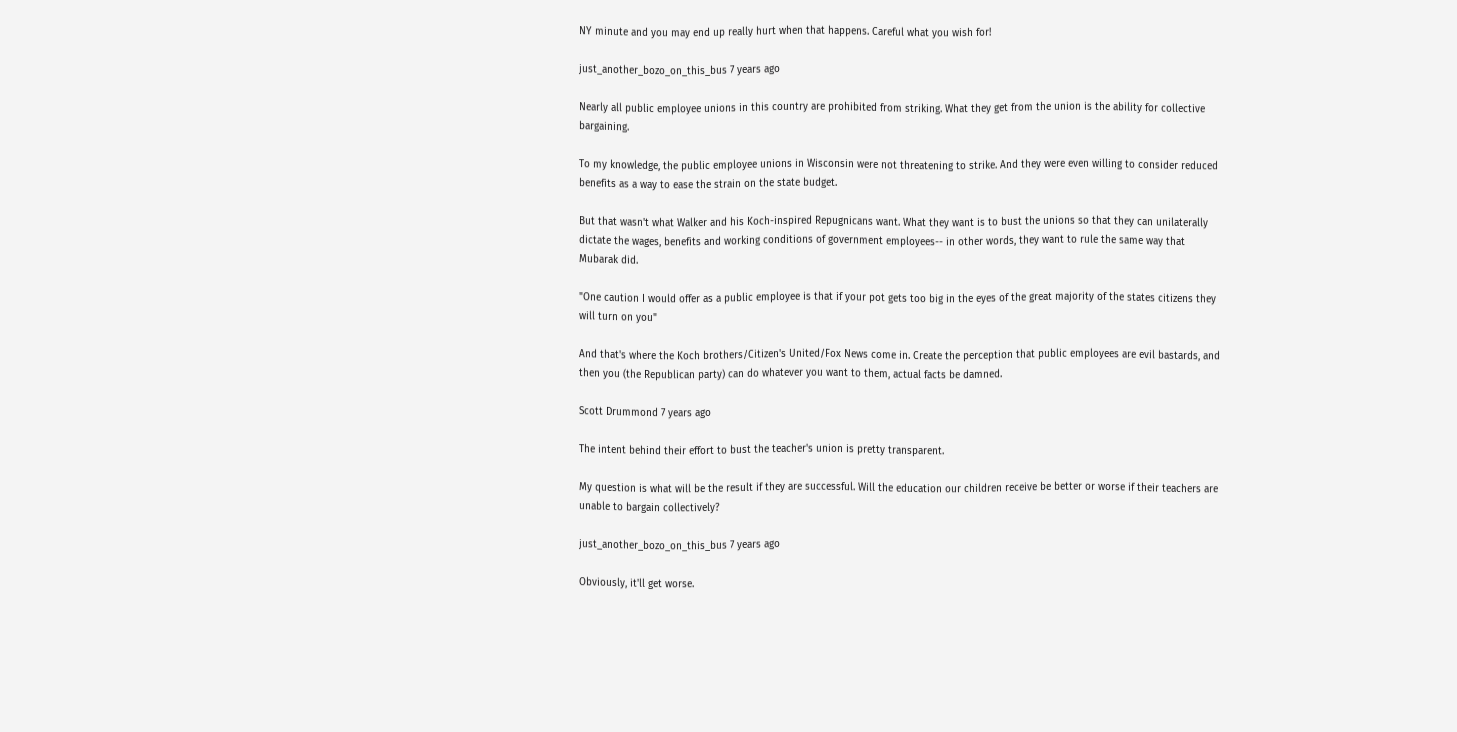NY minute and you may end up really hurt when that happens. Careful what you wish for!

just_another_bozo_on_this_bus 7 years ago

Nearly all public employee unions in this country are prohibited from striking. What they get from the union is the ability for collective bargaining.

To my knowledge, the public employee unions in Wisconsin were not threatening to strike. And they were even willing to consider reduced benefits as a way to ease the strain on the state budget.

But that wasn't what Walker and his Koch-inspired Repugnicans want. What they want is to bust the unions so that they can unilaterally dictate the wages, benefits and working conditions of government employees-- in other words, they want to rule the same way that Mubarak did.

"One caution I would offer as a public employee is that if your pot gets too big in the eyes of the great majority of the states citizens they will turn on you"

And that's where the Koch brothers/Citizen's United/Fox News come in. Create the perception that public employees are evil bastards, and then you (the Republican party) can do whatever you want to them, actual facts be damned.

Scott Drummond 7 years ago

The intent behind their effort to bust the teacher's union is pretty transparent.

My question is what will be the result if they are successful. Will the education our children receive be better or worse if their teachers are unable to bargain collectively?

just_another_bozo_on_this_bus 7 years ago

Obviously, it'll get worse.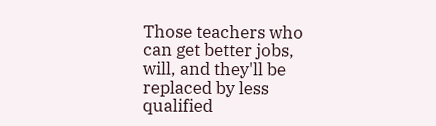Those teachers who can get better jobs, will, and they'll be replaced by less qualified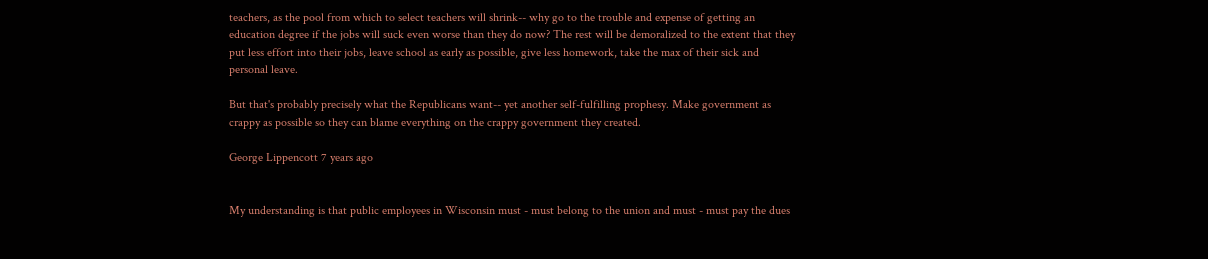teachers, as the pool from which to select teachers will shrink-- why go to the trouble and expense of getting an education degree if the jobs will suck even worse than they do now? The rest will be demoralized to the extent that they put less effort into their jobs, leave school as early as possible, give less homework, take the max of their sick and personal leave.

But that's probably precisely what the Republicans want-- yet another self-fulfilling prophesy. Make government as crappy as possible so they can blame everything on the crappy government they created.

George Lippencott 7 years ago


My understanding is that public employees in Wisconsin must - must belong to the union and must - must pay the dues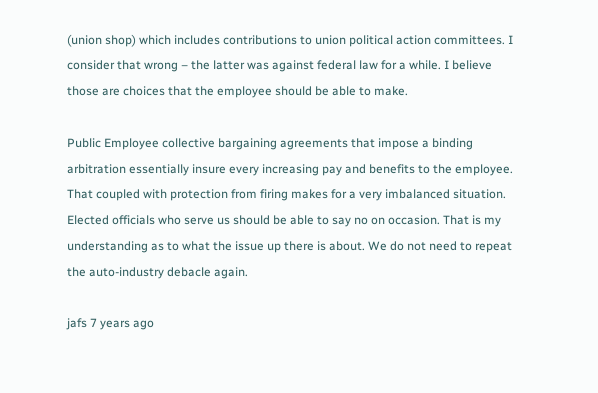(union shop) which includes contributions to union political action committees. I consider that wrong – the latter was against federal law for a while. I believe those are choices that the employee should be able to make.

Public Employee collective bargaining agreements that impose a binding arbitration essentially insure every increasing pay and benefits to the employee. That coupled with protection from firing makes for a very imbalanced situation. Elected officials who serve us should be able to say no on occasion. That is my understanding as to what the issue up there is about. We do not need to repeat the auto-industry debacle again.

jafs 7 years ago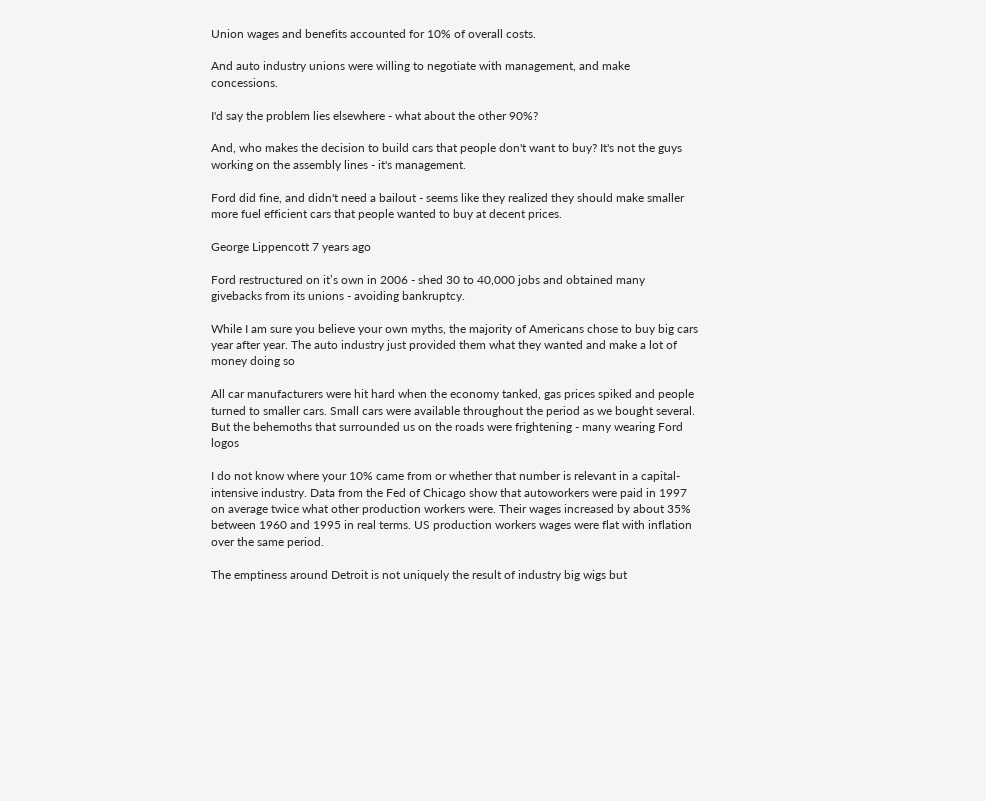Union wages and benefits accounted for 10% of overall costs.

And auto industry unions were willing to negotiate with management, and make concessions.

I'd say the problem lies elsewhere - what about the other 90%?

And, who makes the decision to build cars that people don't want to buy? It's not the guys working on the assembly lines - it's management.

Ford did fine, and didn't need a bailout - seems like they realized they should make smaller more fuel efficient cars that people wanted to buy at decent prices.

George Lippencott 7 years ago

Ford restructured on it’s own in 2006 - shed 30 to 40,000 jobs and obtained many givebacks from its unions - avoiding bankruptcy.

While I am sure you believe your own myths, the majority of Americans chose to buy big cars year after year. The auto industry just provided them what they wanted and make a lot of money doing so

All car manufacturers were hit hard when the economy tanked, gas prices spiked and people turned to smaller cars. Small cars were available throughout the period as we bought several. But the behemoths that surrounded us on the roads were frightening - many wearing Ford logos

I do not know where your 10% came from or whether that number is relevant in a capital-intensive industry. Data from the Fed of Chicago show that autoworkers were paid in 1997 on average twice what other production workers were. Their wages increased by about 35% between 1960 and 1995 in real terms. US production workers wages were flat with inflation over the same period.

The emptiness around Detroit is not uniquely the result of industry big wigs but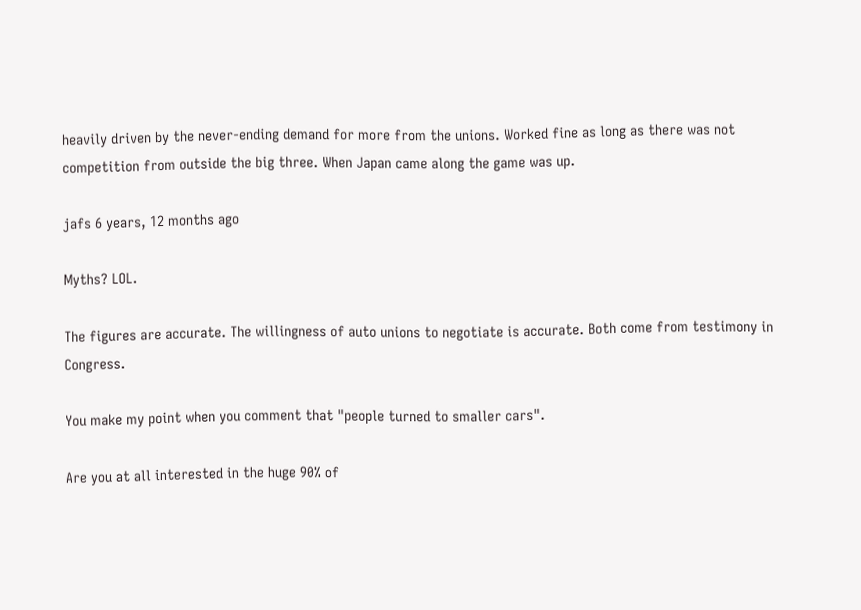heavily driven by the never-ending demand for more from the unions. Worked fine as long as there was not competition from outside the big three. When Japan came along the game was up.

jafs 6 years, 12 months ago

Myths? LOL.

The figures are accurate. The willingness of auto unions to negotiate is accurate. Both come from testimony in Congress.

You make my point when you comment that "people turned to smaller cars".

Are you at all interested in the huge 90% of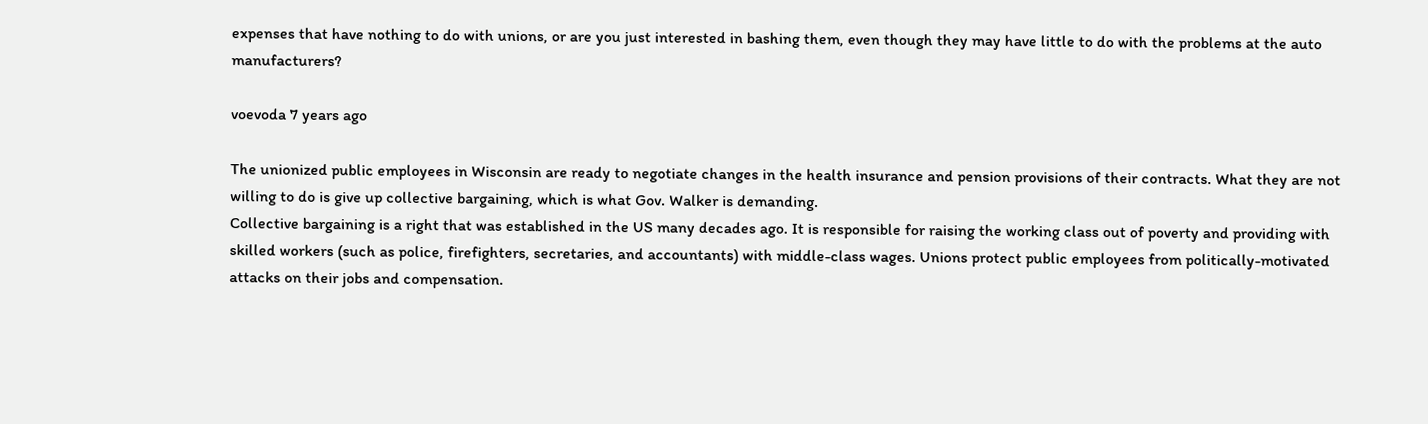expenses that have nothing to do with unions, or are you just interested in bashing them, even though they may have little to do with the problems at the auto manufacturers?

voevoda 7 years ago

The unionized public employees in Wisconsin are ready to negotiate changes in the health insurance and pension provisions of their contracts. What they are not willing to do is give up collective bargaining, which is what Gov. Walker is demanding.
Collective bargaining is a right that was established in the US many decades ago. It is responsible for raising the working class out of poverty and providing with skilled workers (such as police, firefighters, secretaries, and accountants) with middle-class wages. Unions protect public employees from politically-motivated attacks on their jobs and compensation.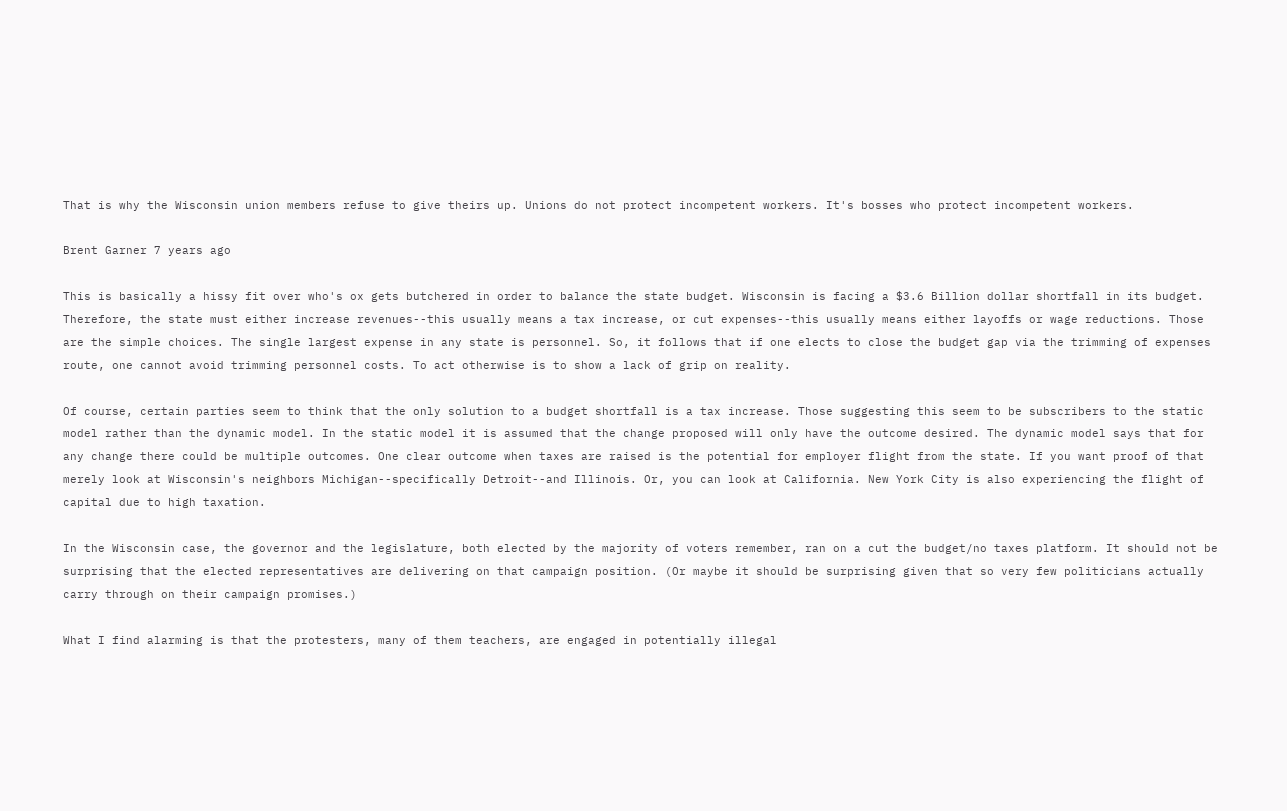That is why the Wisconsin union members refuse to give theirs up. Unions do not protect incompetent workers. It's bosses who protect incompetent workers.

Brent Garner 7 years ago

This is basically a hissy fit over who's ox gets butchered in order to balance the state budget. Wisconsin is facing a $3.6 Billion dollar shortfall in its budget. Therefore, the state must either increase revenues--this usually means a tax increase, or cut expenses--this usually means either layoffs or wage reductions. Those are the simple choices. The single largest expense in any state is personnel. So, it follows that if one elects to close the budget gap via the trimming of expenses route, one cannot avoid trimming personnel costs. To act otherwise is to show a lack of grip on reality.

Of course, certain parties seem to think that the only solution to a budget shortfall is a tax increase. Those suggesting this seem to be subscribers to the static model rather than the dynamic model. In the static model it is assumed that the change proposed will only have the outcome desired. The dynamic model says that for any change there could be multiple outcomes. One clear outcome when taxes are raised is the potential for employer flight from the state. If you want proof of that merely look at Wisconsin's neighbors Michigan--specifically Detroit--and Illinois. Or, you can look at California. New York City is also experiencing the flight of capital due to high taxation.

In the Wisconsin case, the governor and the legislature, both elected by the majority of voters remember, ran on a cut the budget/no taxes platform. It should not be surprising that the elected representatives are delivering on that campaign position. (Or maybe it should be surprising given that so very few politicians actually carry through on their campaign promises.)

What I find alarming is that the protesters, many of them teachers, are engaged in potentially illegal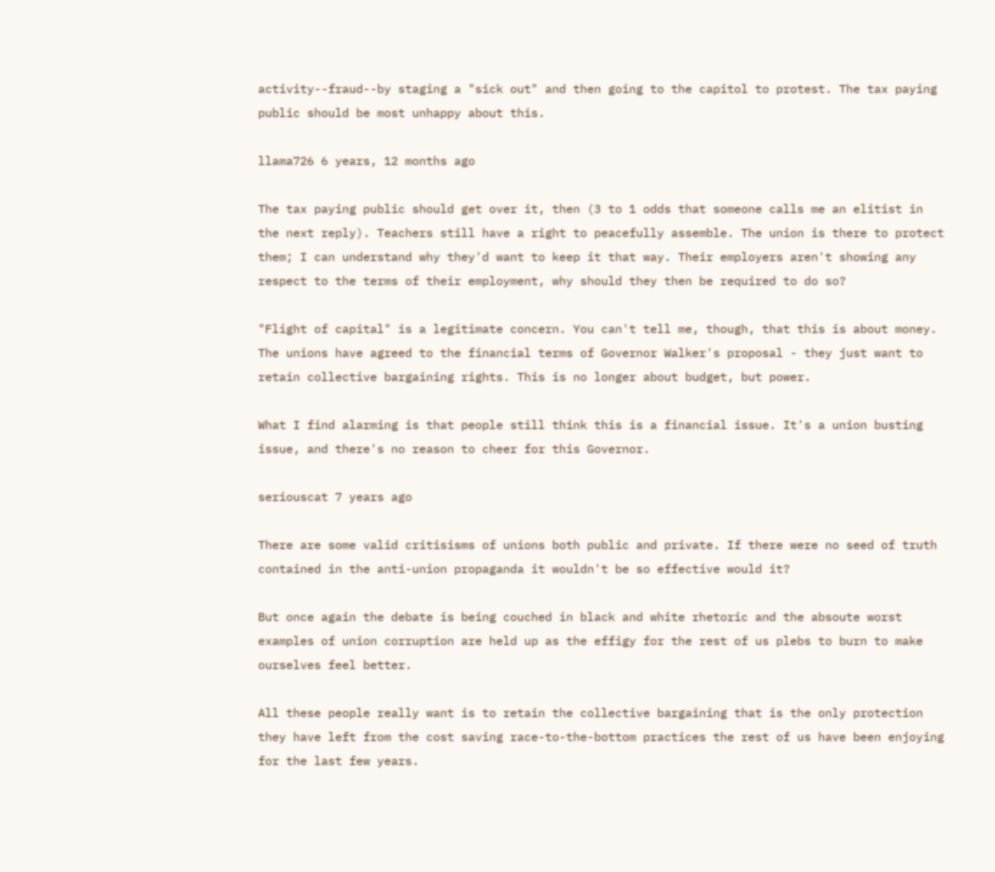activity--fraud--by staging a "sick out" and then going to the capitol to protest. The tax paying public should be most unhappy about this.

llama726 6 years, 12 months ago

The tax paying public should get over it, then (3 to 1 odds that someone calls me an elitist in the next reply). Teachers still have a right to peacefully assemble. The union is there to protect them; I can understand why they'd want to keep it that way. Their employers aren't showing any respect to the terms of their employment, why should they then be required to do so?

"Flight of capital" is a legitimate concern. You can't tell me, though, that this is about money. The unions have agreed to the financial terms of Governor Walker's proposal - they just want to retain collective bargaining rights. This is no longer about budget, but power.

What I find alarming is that people still think this is a financial issue. It's a union busting issue, and there's no reason to cheer for this Governor.

seriouscat 7 years ago

There are some valid critisisms of unions both public and private. If there were no seed of truth contained in the anti-union propaganda it wouldn't be so effective would it?

But once again the debate is being couched in black and white rhetoric and the absoute worst examples of union corruption are held up as the effigy for the rest of us plebs to burn to make ourselves feel better.

All these people really want is to retain the collective bargaining that is the only protection they have left from the cost saving race-to-the-bottom practices the rest of us have been enjoying for the last few years.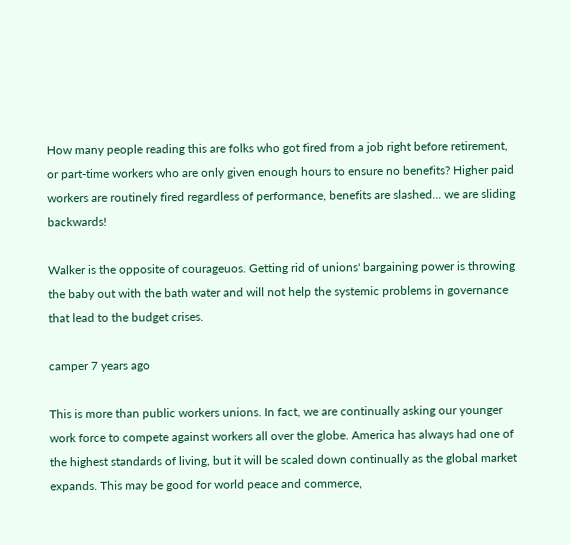How many people reading this are folks who got fired from a job right before retirement, or part-time workers who are only given enough hours to ensure no benefits? Higher paid workers are routinely fired regardless of performance, benefits are slashed... we are sliding backwards!

Walker is the opposite of courageuos. Getting rid of unions' bargaining power is throwing the baby out with the bath water and will not help the systemic problems in governance that lead to the budget crises.

camper 7 years ago

This is more than public workers unions. In fact, we are continually asking our younger work force to compete against workers all over the globe. America has always had one of the highest standards of living, but it will be scaled down continually as the global market expands. This may be good for world peace and commerce,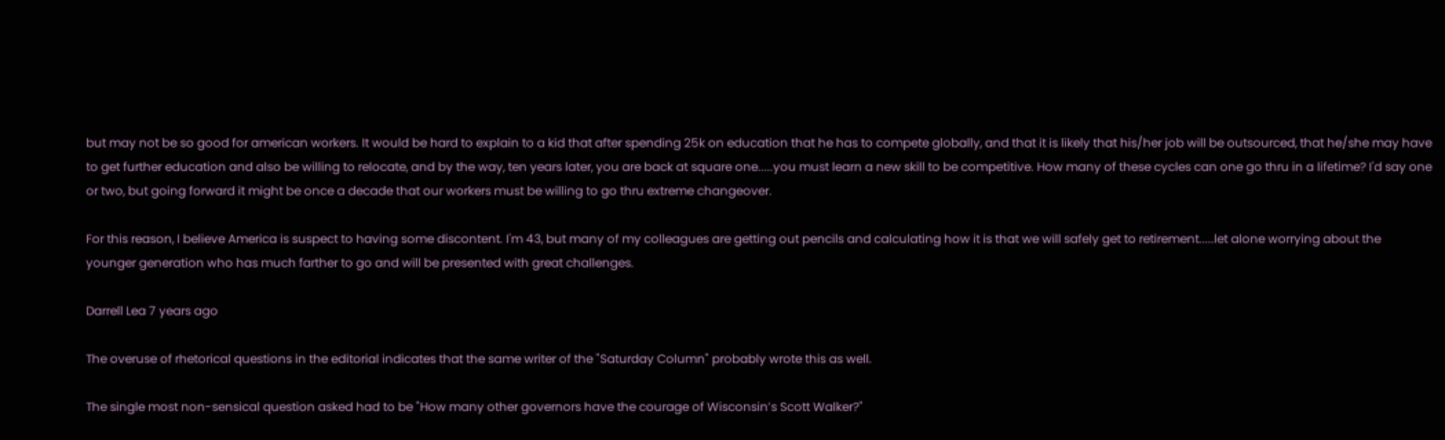but may not be so good for american workers. It would be hard to explain to a kid that after spending 25k on education that he has to compete globally, and that it is likely that his/her job will be outsourced, that he/she may have to get further education and also be willing to relocate, and by the way, ten years later, you are back at square one.....you must learn a new skill to be competitive. How many of these cycles can one go thru in a lifetime? I'd say one or two, but going forward it might be once a decade that our workers must be willing to go thru extreme changeover.

For this reason, I believe America is suspect to having some discontent. I'm 43, but many of my colleagues are getting out pencils and calculating how it is that we will safely get to retirement.....let alone worrying about the younger generation who has much farther to go and will be presented with great challenges.

Darrell Lea 7 years ago

The overuse of rhetorical questions in the editorial indicates that the same writer of the "Saturday Column" probably wrote this as well.

The single most non-sensical question asked had to be "How many other governors have the courage of Wisconsin’s Scott Walker?"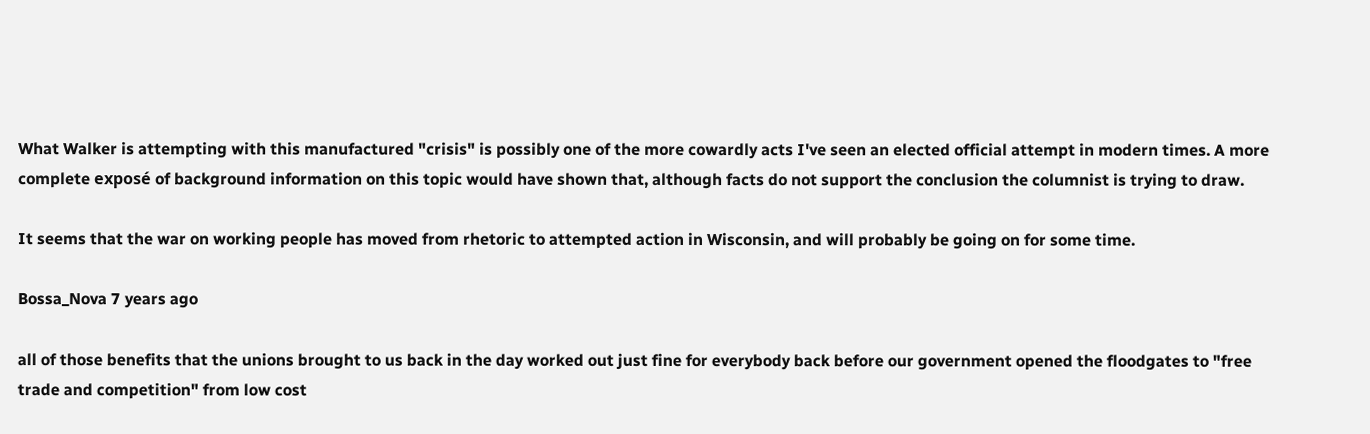What Walker is attempting with this manufactured "crisis" is possibly one of the more cowardly acts I've seen an elected official attempt in modern times. A more complete exposé of background information on this topic would have shown that, although facts do not support the conclusion the columnist is trying to draw.

It seems that the war on working people has moved from rhetoric to attempted action in Wisconsin, and will probably be going on for some time.

Bossa_Nova 7 years ago

all of those benefits that the unions brought to us back in the day worked out just fine for everybody back before our government opened the floodgates to "free trade and competition" from low cost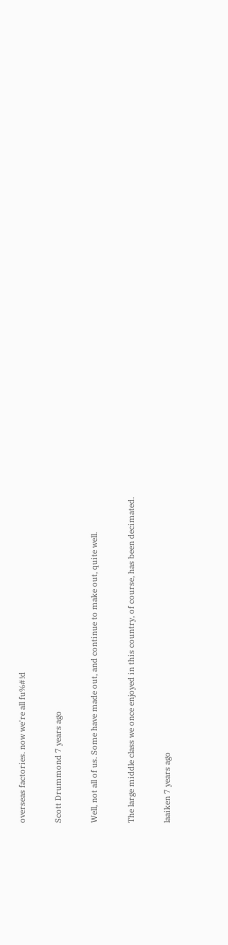overseas factories. now we're all fu%#!d

Scott Drummond 7 years ago

Well, not all of us. Some have made out, and continue to make out, quite well.

The large middle class we once enjoyed in this country, of course, has been decimated.

laaiken 7 years ago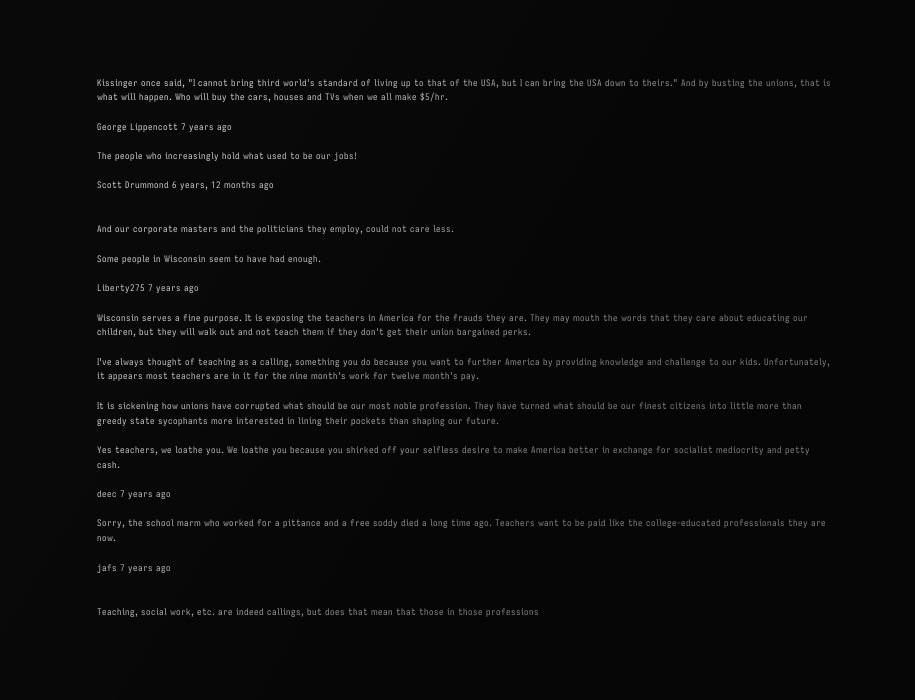Kissinger once said, "I cannot bring third world's standard of living up to that of the USA, but I can bring the USA down to theirs." And by busting the unions, that is what will happen. Who will buy the cars, houses and TVs when we all make $5/hr.

George Lippencott 7 years ago

The people who increasingly hold what used to be our jobs!

Scott Drummond 6 years, 12 months ago


And our corporate masters and the politicians they employ, could not care less.

Some people in Wisconsin seem to have had enough.

Liberty275 7 years ago

Wisconsin serves a fine purpose. It is exposing the teachers in America for the frauds they are. They may mouth the words that they care about educating our children, but they will walk out and not teach them if they don't get their union bargained perks.

I've always thought of teaching as a calling, something you do because you want to further America by providing knowledge and challenge to our kids. Unfortunately, it appears most teachers are in it for the nine month's work for twelve month's pay.

It is sickening how unions have corrupted what should be our most noble profession. They have turned what should be our finest citizens into little more than greedy state sycophants more interested in lining their pockets than shaping our future.

Yes teachers, we loathe you. We loathe you because you shirked off your selfless desire to make America better in exchange for socialist mediocrity and petty cash.

deec 7 years ago

Sorry, the school marm who worked for a pittance and a free soddy died a long time ago. Teachers want to be paid like the college-educated professionals they are now.

jafs 7 years ago


Teaching, social work, etc. are indeed callings, but does that mean that those in those professions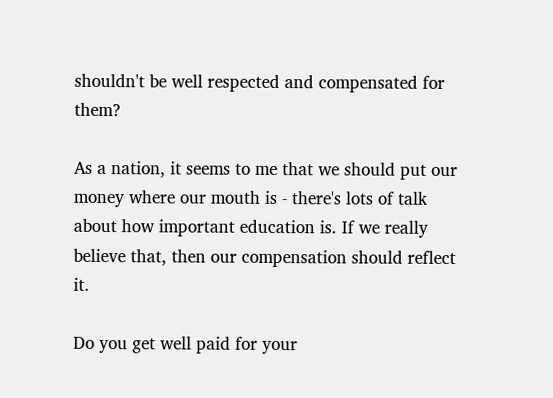shouldn't be well respected and compensated for them?

As a nation, it seems to me that we should put our money where our mouth is - there's lots of talk about how important education is. If we really believe that, then our compensation should reflect it.

Do you get well paid for your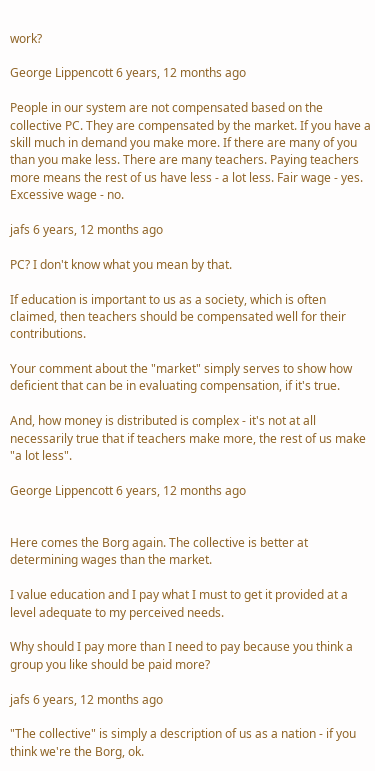work?

George Lippencott 6 years, 12 months ago

People in our system are not compensated based on the collective PC. They are compensated by the market. If you have a skill much in demand you make more. If there are many of you than you make less. There are many teachers. Paying teachers more means the rest of us have less - a lot less. Fair wage - yes. Excessive wage - no.

jafs 6 years, 12 months ago

PC? I don't know what you mean by that.

If education is important to us as a society, which is often claimed, then teachers should be compensated well for their contributions.

Your comment about the "market" simply serves to show how deficient that can be in evaluating compensation, if it's true.

And, how money is distributed is complex - it's not at all necessarily true that if teachers make more, the rest of us make "a lot less".

George Lippencott 6 years, 12 months ago


Here comes the Borg again. The collective is better at determining wages than the market.

I value education and I pay what I must to get it provided at a level adequate to my perceived needs.

Why should I pay more than I need to pay because you think a group you like should be paid more?

jafs 6 years, 12 months ago

"The collective" is simply a description of us as a nation - if you think we're the Borg, ok.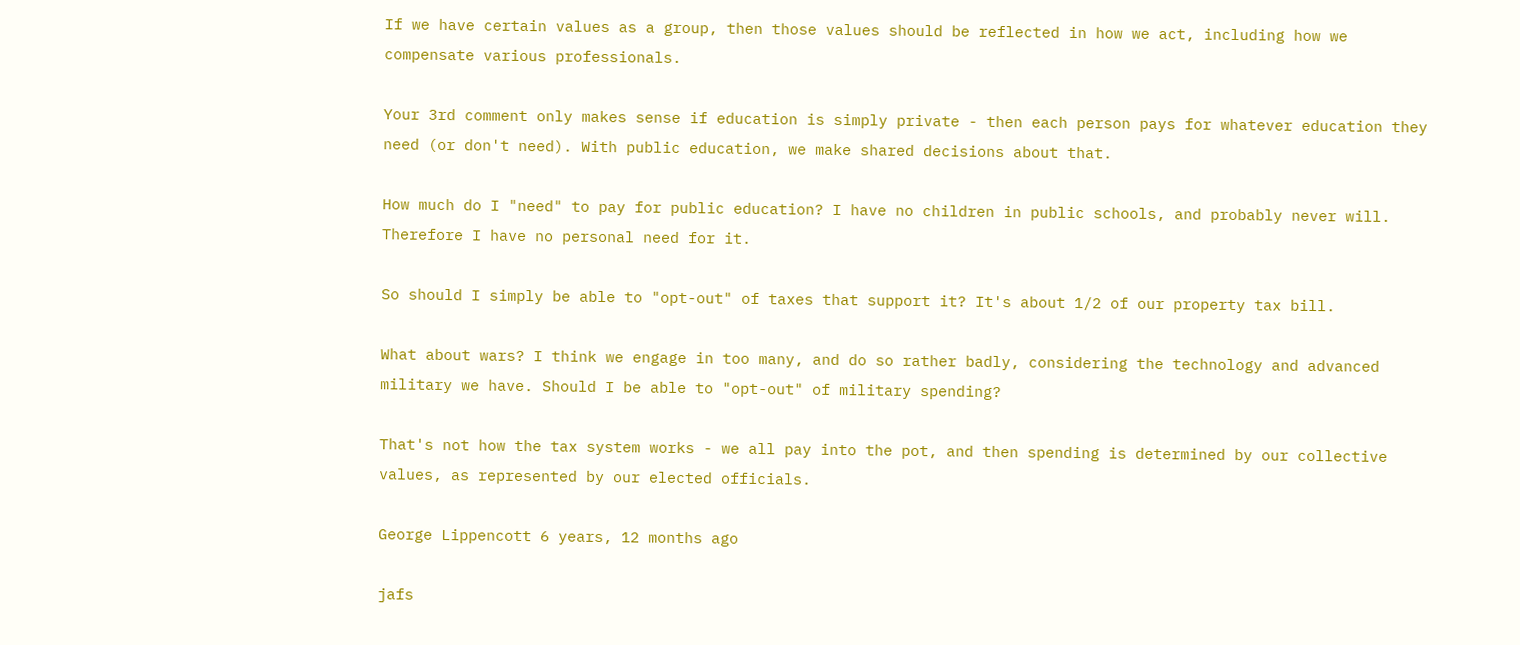If we have certain values as a group, then those values should be reflected in how we act, including how we compensate various professionals.

Your 3rd comment only makes sense if education is simply private - then each person pays for whatever education they need (or don't need). With public education, we make shared decisions about that.

How much do I "need" to pay for public education? I have no children in public schools, and probably never will. Therefore I have no personal need for it.

So should I simply be able to "opt-out" of taxes that support it? It's about 1/2 of our property tax bill.

What about wars? I think we engage in too many, and do so rather badly, considering the technology and advanced military we have. Should I be able to "opt-out" of military spending?

That's not how the tax system works - we all pay into the pot, and then spending is determined by our collective values, as represented by our elected officials.

George Lippencott 6 years, 12 months ago

jafs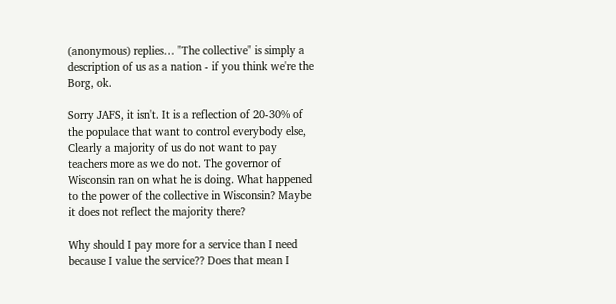(anonymous) replies… "The collective" is simply a description of us as a nation - if you think we're the Borg, ok.

Sorry JAFS, it isn't. It is a reflection of 20-30% of the populace that want to control everybody else, Clearly a majority of us do not want to pay teachers more as we do not. The governor of Wisconsin ran on what he is doing. What happened to the power of the collective in Wisconsin? Maybe it does not reflect the majority there?

Why should I pay more for a service than I need because I value the service?? Does that mean I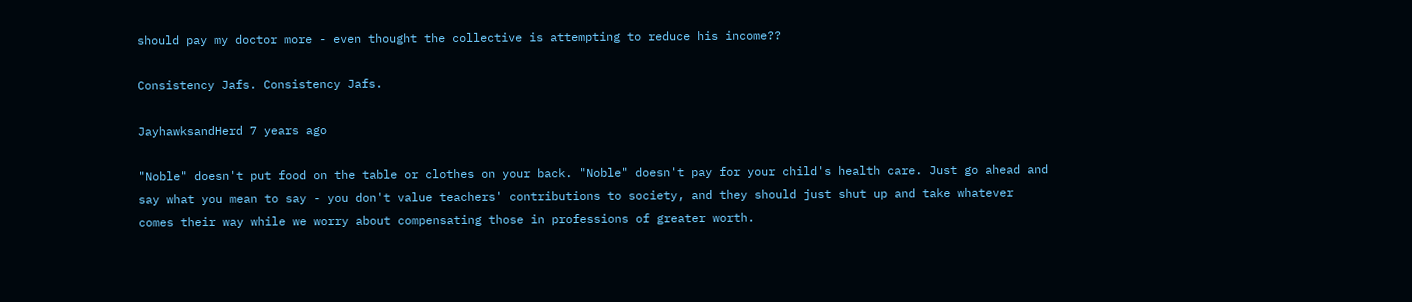should pay my doctor more - even thought the collective is attempting to reduce his income??

Consistency Jafs. Consistency Jafs.

JayhawksandHerd 7 years ago

"Noble" doesn't put food on the table or clothes on your back. "Noble" doesn't pay for your child's health care. Just go ahead and say what you mean to say - you don't value teachers' contributions to society, and they should just shut up and take whatever comes their way while we worry about compensating those in professions of greater worth.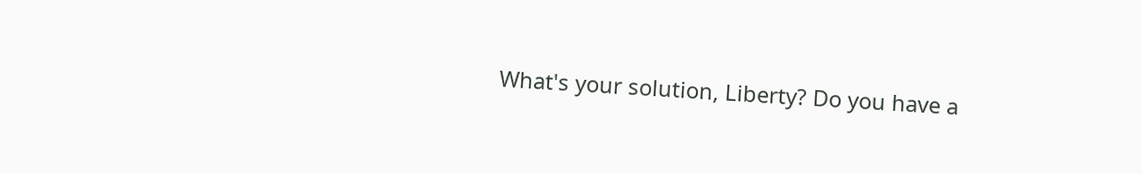What's your solution, Liberty? Do you have a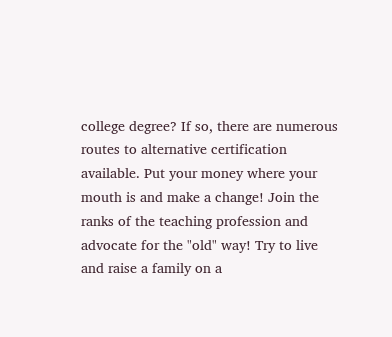college degree? If so, there are numerous routes to alternative certification available. Put your money where your mouth is and make a change! Join the ranks of the teaching profession and advocate for the "old" way! Try to live and raise a family on a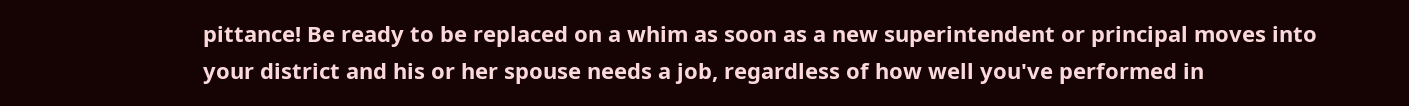pittance! Be ready to be replaced on a whim as soon as a new superintendent or principal moves into your district and his or her spouse needs a job, regardless of how well you've performed in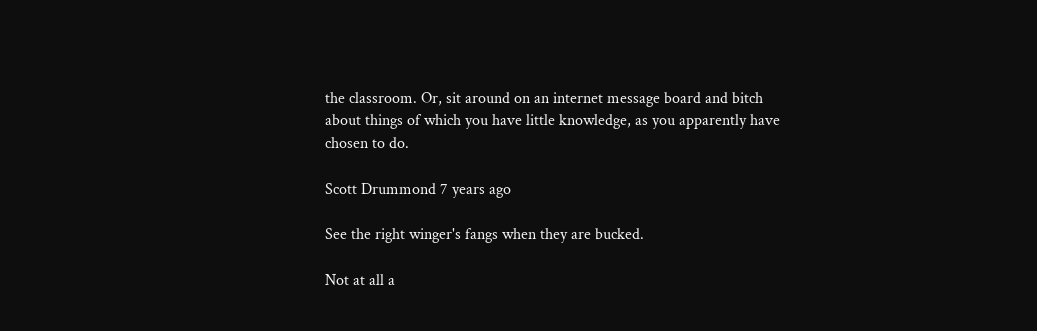the classroom. Or, sit around on an internet message board and bitch about things of which you have little knowledge, as you apparently have chosen to do.

Scott Drummond 7 years ago

See the right winger's fangs when they are bucked.

Not at all a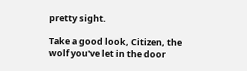pretty sight.

Take a good look, Citizen, the wolf you've let in the door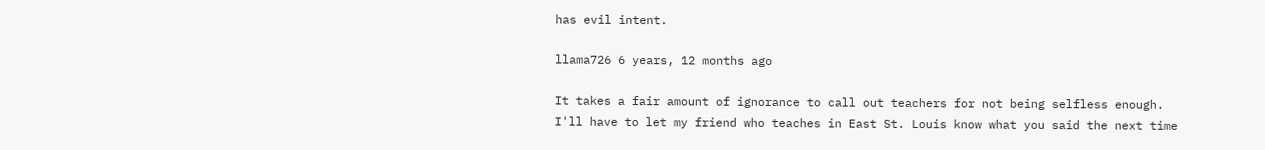has evil intent.

llama726 6 years, 12 months ago

It takes a fair amount of ignorance to call out teachers for not being selfless enough. I'll have to let my friend who teaches in East St. Louis know what you said the next time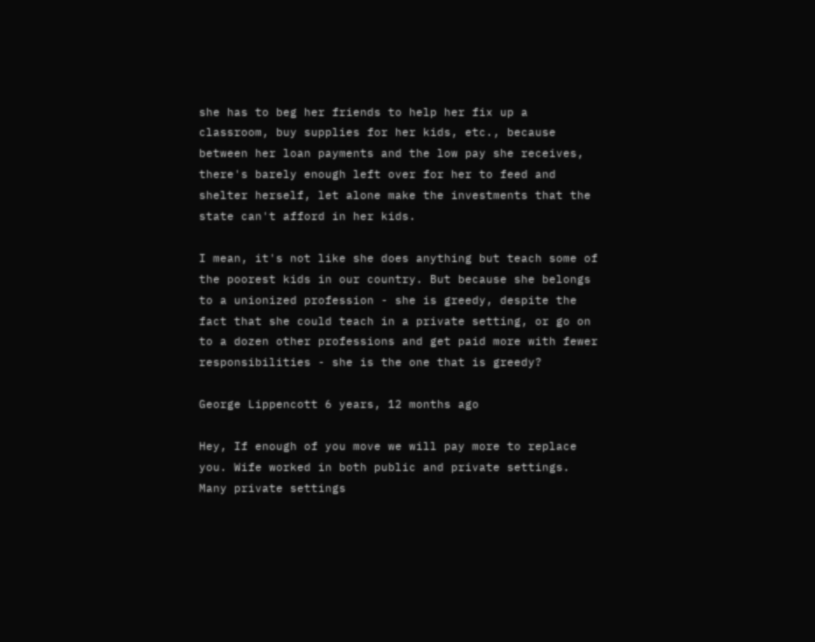she has to beg her friends to help her fix up a classroom, buy supplies for her kids, etc., because between her loan payments and the low pay she receives, there's barely enough left over for her to feed and shelter herself, let alone make the investments that the state can't afford in her kids.

I mean, it's not like she does anything but teach some of the poorest kids in our country. But because she belongs to a unionized profession - she is greedy, despite the fact that she could teach in a private setting, or go on to a dozen other professions and get paid more with fewer responsibilities - she is the one that is greedy?

George Lippencott 6 years, 12 months ago

Hey, If enough of you move we will pay more to replace you. Wife worked in both public and private settings. Many private settings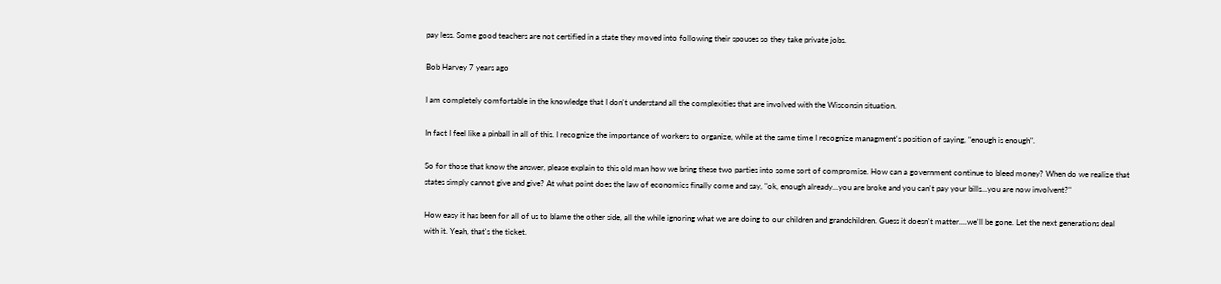pay less. Some good teachers are not certified in a state they moved into following their spouses so they take private jobs.

Bob Harvey 7 years ago

I am completely comfortable in the knowledge that I don't understand all the complexities that are involved with the Wisconsin situation.

In fact I feel like a pinball in all of this. I recognize the importance of workers to organize, while at the same time I recognize managment's position of saying, "enough is enough".

So for those that know the answer, please explain to this old man how we bring these two parties into some sort of compromise. How can a government continue to bleed money? When do we realize that states simply cannot give and give? At what point does the law of economics finally come and say, "ok, enough already...you are broke and you can't pay your bills...you are now involvent?"

How easy it has been for all of us to blame the other side, all the while ignoring what we are doing to our children and grandchildren. Guess it doesn't matter....we'll be gone. Let the next generations deal with it. Yeah, that's the ticket.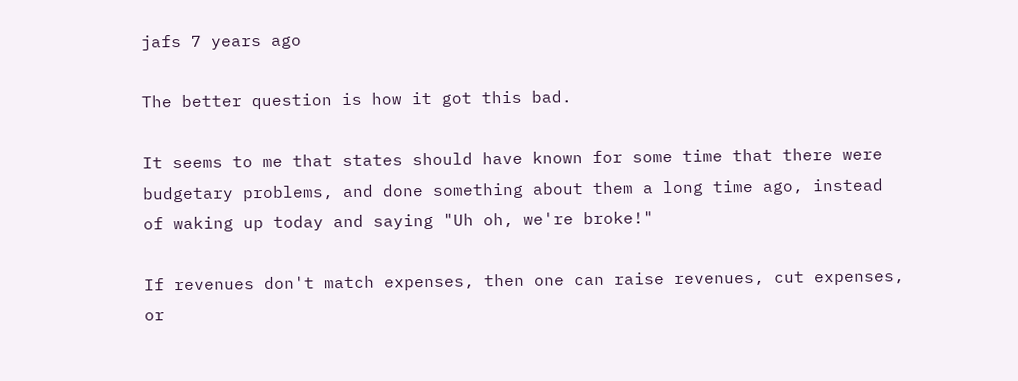jafs 7 years ago

The better question is how it got this bad.

It seems to me that states should have known for some time that there were budgetary problems, and done something about them a long time ago, instead of waking up today and saying "Uh oh, we're broke!"

If revenues don't match expenses, then one can raise revenues, cut expenses, or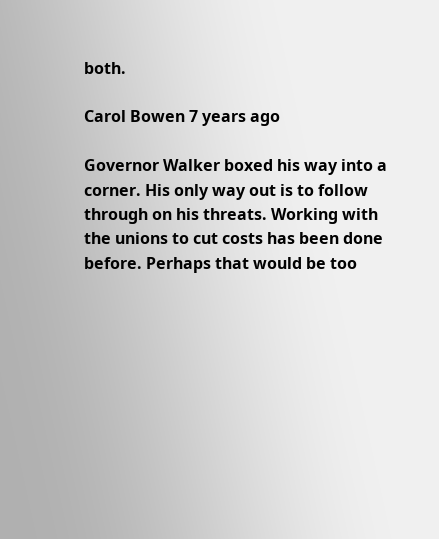both.

Carol Bowen 7 years ago

Governor Walker boxed his way into a corner. His only way out is to follow through on his threats. Working with the unions to cut costs has been done before. Perhaps that would be too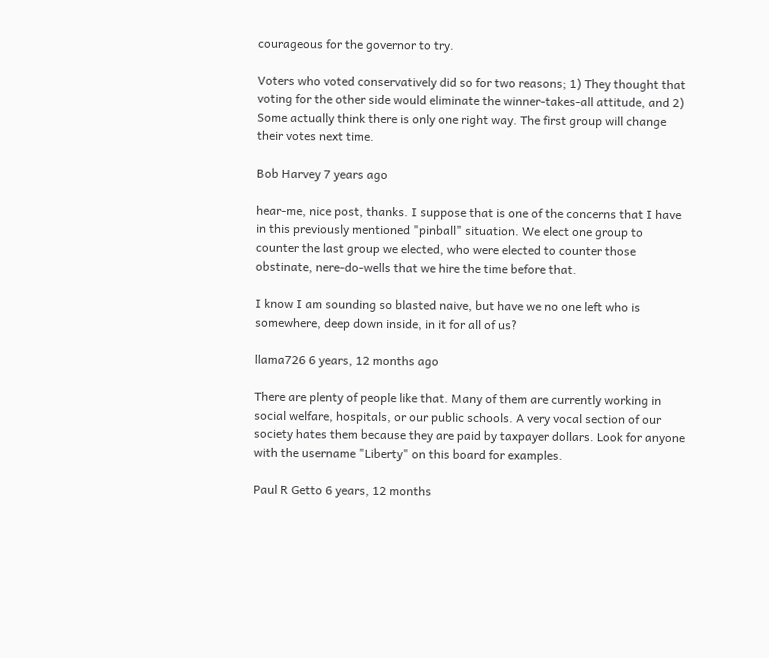courageous for the governor to try.

Voters who voted conservatively did so for two reasons; 1) They thought that voting for the other side would eliminate the winner-takes-all attitude, and 2) Some actually think there is only one right way. The first group will change their votes next time.

Bob Harvey 7 years ago

hear-me, nice post, thanks. I suppose that is one of the concerns that I have in this previously mentioned "pinball" situation. We elect one group to counter the last group we elected, who were elected to counter those obstinate, nere-do-wells that we hire the time before that.

I know I am sounding so blasted naive, but have we no one left who is somewhere, deep down inside, in it for all of us?

llama726 6 years, 12 months ago

There are plenty of people like that. Many of them are currently working in social welfare, hospitals, or our public schools. A very vocal section of our society hates them because they are paid by taxpayer dollars. Look for anyone with the username "Liberty" on this board for examples.

Paul R Getto 6 years, 12 months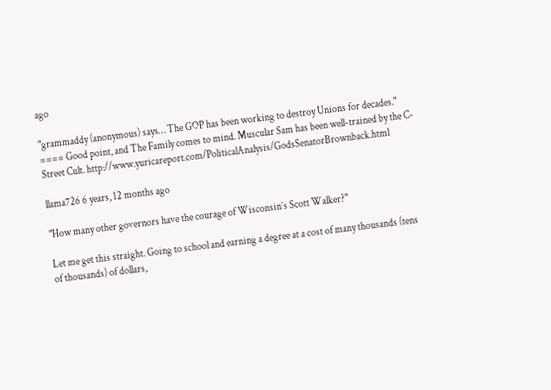ago

"grammaddy (anonymous) says… The GOP has been working to destroy Unions for decades." ==== Good point, and The Family comes to mind. Muscular Sam has been well-trained by the C-Street Cult. http://www.yuricareport.com/PoliticalAnalysis/GodsSenatorBrownback.html

llama726 6 years, 12 months ago

"How many other governors have the courage of Wisconsin’s Scott Walker?"

Let me get this straight. Going to school and earning a degree at a cost of many thousands (tens of thousands) of dollars,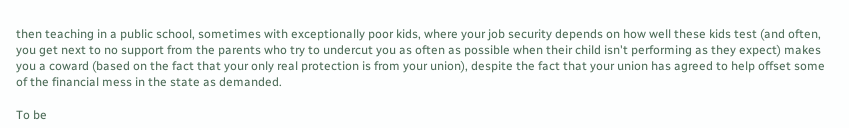then teaching in a public school, sometimes with exceptionally poor kids, where your job security depends on how well these kids test (and often, you get next to no support from the parents who try to undercut you as often as possible when their child isn't performing as they expect) makes you a coward (based on the fact that your only real protection is from your union), despite the fact that your union has agreed to help offset some of the financial mess in the state as demanded.

To be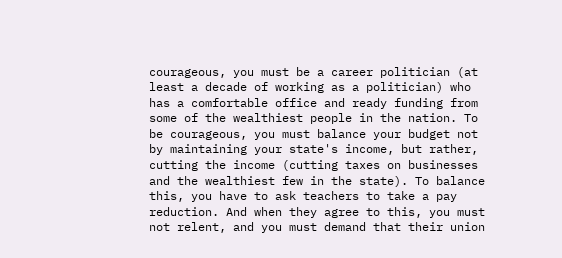courageous, you must be a career politician (at least a decade of working as a politician) who has a comfortable office and ready funding from some of the wealthiest people in the nation. To be courageous, you must balance your budget not by maintaining your state's income, but rather, cutting the income (cutting taxes on businesses and the wealthiest few in the state). To balance this, you have to ask teachers to take a pay reduction. And when they agree to this, you must not relent, and you must demand that their union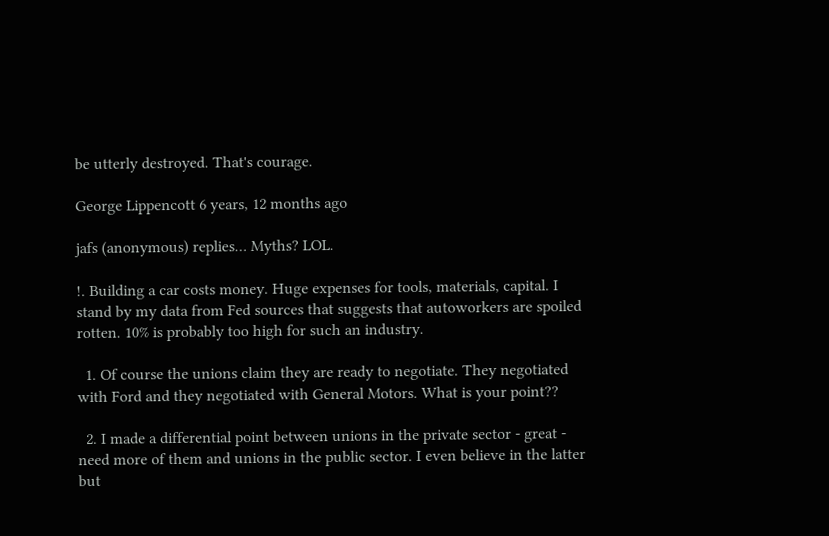be utterly destroyed. That's courage.

George Lippencott 6 years, 12 months ago

jafs (anonymous) replies… Myths? LOL.

!. Building a car costs money. Huge expenses for tools, materials, capital. I stand by my data from Fed sources that suggests that autoworkers are spoiled rotten. 10% is probably too high for such an industry.

  1. Of course the unions claim they are ready to negotiate. They negotiated with Ford and they negotiated with General Motors. What is your point??

  2. I made a differential point between unions in the private sector - great - need more of them and unions in the public sector. I even believe in the latter but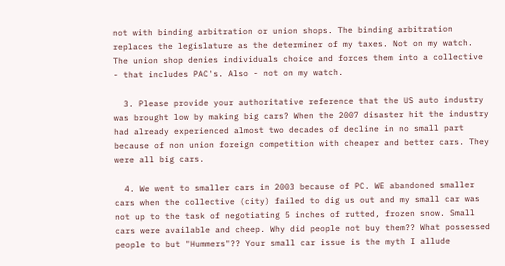not with binding arbitration or union shops. The binding arbitration replaces the legislature as the determiner of my taxes. Not on my watch. The union shop denies individuals choice and forces them into a collective - that includes PAC's. Also - not on my watch.

  3. Please provide your authoritative reference that the US auto industry was brought low by making big cars? When the 2007 disaster hit the industry had already experienced almost two decades of decline in no small part because of non union foreign competition with cheaper and better cars. They were all big cars.

  4. We went to smaller cars in 2003 because of PC. WE abandoned smaller cars when the collective (city) failed to dig us out and my small car was not up to the task of negotiating 5 inches of rutted, frozen snow. Small cars were available and cheep. Why did people not buy them?? What possessed people to but "Hummers"?? Your small car issue is the myth I allude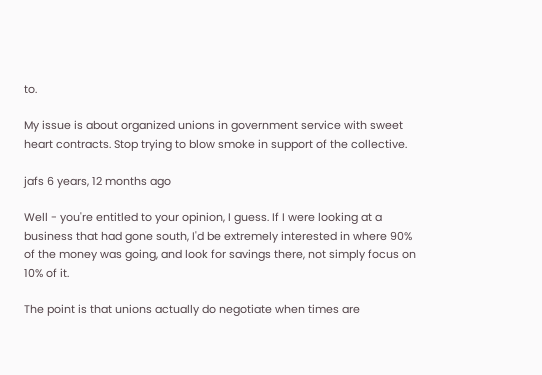to.

My issue is about organized unions in government service with sweet heart contracts. Stop trying to blow smoke in support of the collective.

jafs 6 years, 12 months ago

Well - you're entitled to your opinion, I guess. If I were looking at a business that had gone south, I'd be extremely interested in where 90% of the money was going, and look for savings there, not simply focus on 10% of it.

The point is that unions actually do negotiate when times are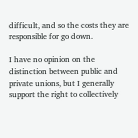difficult, and so the costs they are responsible for go down.

I have no opinion on the distinction between public and private unions, but I generally support the right to collectively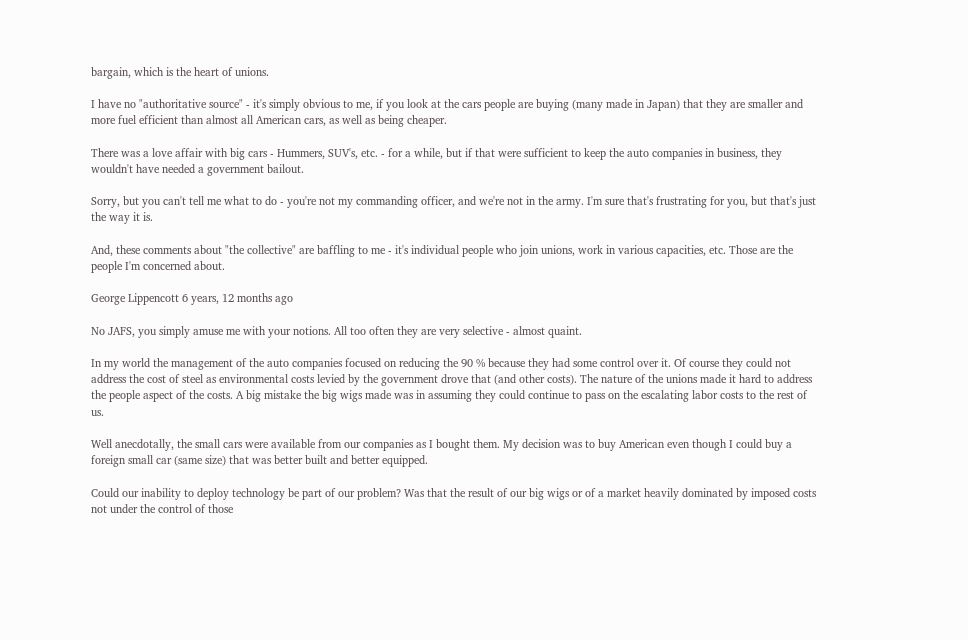bargain, which is the heart of unions.

I have no "authoritative source" - it's simply obvious to me, if you look at the cars people are buying (many made in Japan) that they are smaller and more fuel efficient than almost all American cars, as well as being cheaper.

There was a love affair with big cars - Hummers, SUV's, etc. - for a while, but if that were sufficient to keep the auto companies in business, they wouldn't have needed a government bailout.

Sorry, but you can't tell me what to do - you're not my commanding officer, and we're not in the army. I'm sure that's frustrating for you, but that's just the way it is.

And, these comments about "the collective" are baffling to me - it's individual people who join unions, work in various capacities, etc. Those are the people I'm concerned about.

George Lippencott 6 years, 12 months ago

No JAFS, you simply amuse me with your notions. All too often they are very selective - almost quaint.

In my world the management of the auto companies focused on reducing the 90 % because they had some control over it. Of course they could not address the cost of steel as environmental costs levied by the government drove that (and other costs). The nature of the unions made it hard to address the people aspect of the costs. A big mistake the big wigs made was in assuming they could continue to pass on the escalating labor costs to the rest of us.

Well anecdotally, the small cars were available from our companies as I bought them. My decision was to buy American even though I could buy a foreign small car (same size) that was better built and better equipped.

Could our inability to deploy technology be part of our problem? Was that the result of our big wigs or of a market heavily dominated by imposed costs not under the control of those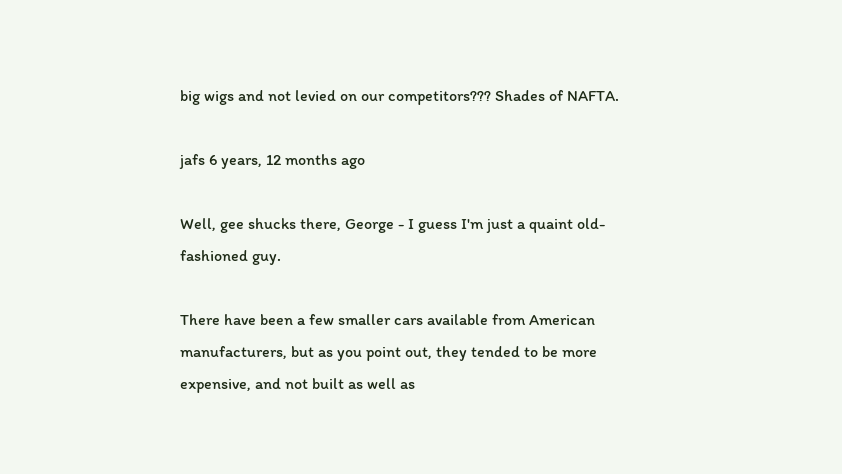big wigs and not levied on our competitors??? Shades of NAFTA.

jafs 6 years, 12 months ago

Well, gee shucks there, George - I guess I'm just a quaint old-fashioned guy.

There have been a few smaller cars available from American manufacturers, but as you point out, they tended to be more expensive, and not built as well as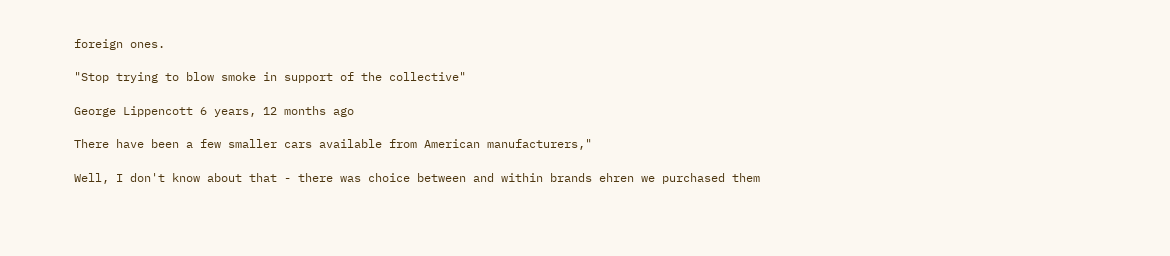foreign ones.

"Stop trying to blow smoke in support of the collective"

George Lippencott 6 years, 12 months ago

There have been a few smaller cars available from American manufacturers,"

Well, I don't know about that - there was choice between and within brands ehren we purchased them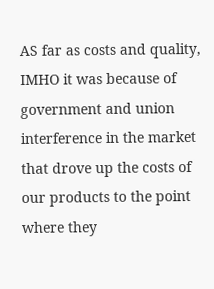AS far as costs and quality, IMHO it was because of government and union interference in the market that drove up the costs of our products to the point where they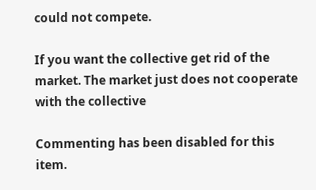could not compete.

If you want the collective get rid of the market. The market just does not cooperate with the collective

Commenting has been disabled for this item.